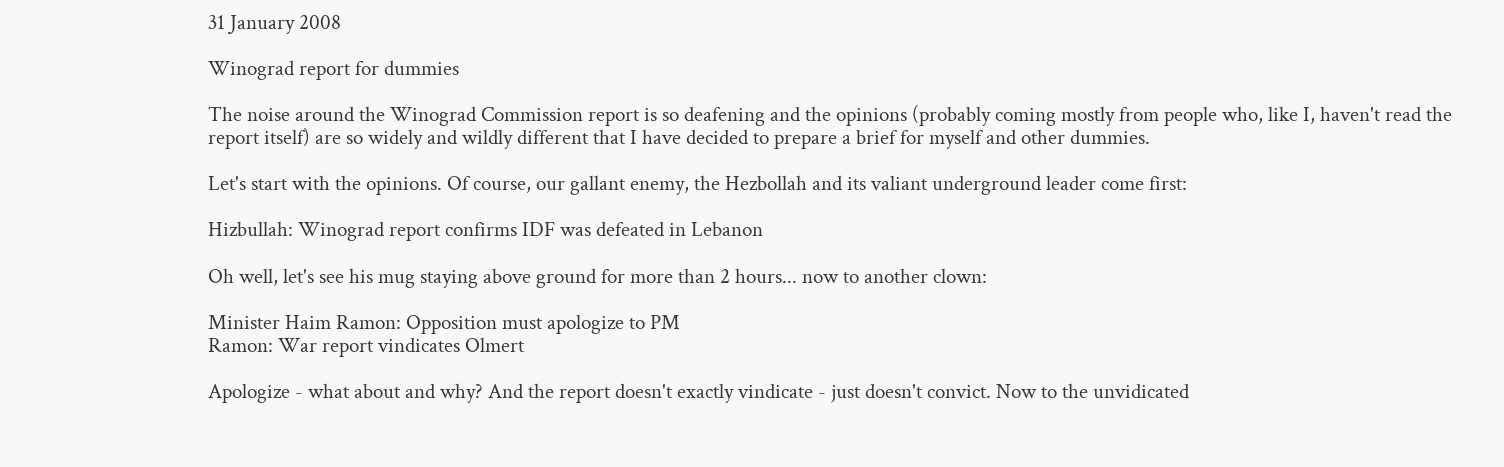31 January 2008

Winograd report for dummies

The noise around the Winograd Commission report is so deafening and the opinions (probably coming mostly from people who, like I, haven't read the report itself) are so widely and wildly different that I have decided to prepare a brief for myself and other dummies.

Let's start with the opinions. Of course, our gallant enemy, the Hezbollah and its valiant underground leader come first:

Hizbullah: Winograd report confirms IDF was defeated in Lebanon

Oh well, let's see his mug staying above ground for more than 2 hours... now to another clown:

Minister Haim Ramon: Opposition must apologize to PM
Ramon: War report vindicates Olmert

Apologize - what about and why? And the report doesn't exactly vindicate - just doesn't convict. Now to the unvidicated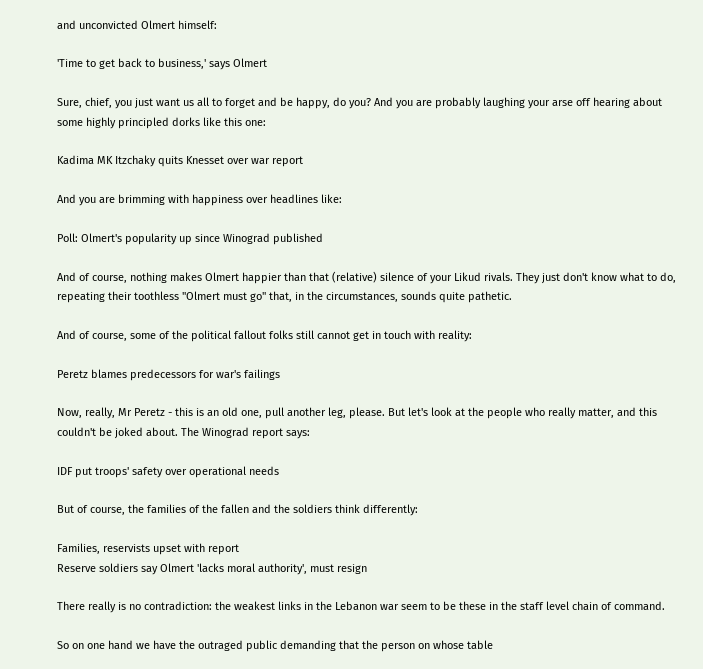and unconvicted Olmert himself:

'Time to get back to business,' says Olmert

Sure, chief, you just want us all to forget and be happy, do you? And you are probably laughing your arse off hearing about some highly principled dorks like this one:

Kadima MK Itzchaky quits Knesset over war report

And you are brimming with happiness over headlines like:

Poll: Olmert's popularity up since Winograd published

And of course, nothing makes Olmert happier than that (relative) silence of your Likud rivals. They just don't know what to do, repeating their toothless "Olmert must go" that, in the circumstances, sounds quite pathetic.

And of course, some of the political fallout folks still cannot get in touch with reality:

Peretz blames predecessors for war's failings

Now, really, Mr Peretz - this is an old one, pull another leg, please. But let's look at the people who really matter, and this couldn't be joked about. The Winograd report says:

IDF put troops' safety over operational needs

But of course, the families of the fallen and the soldiers think differently:

Families, reservists upset with report
Reserve soldiers say Olmert 'lacks moral authority', must resign

There really is no contradiction: the weakest links in the Lebanon war seem to be these in the staff level chain of command.

So on one hand we have the outraged public demanding that the person on whose table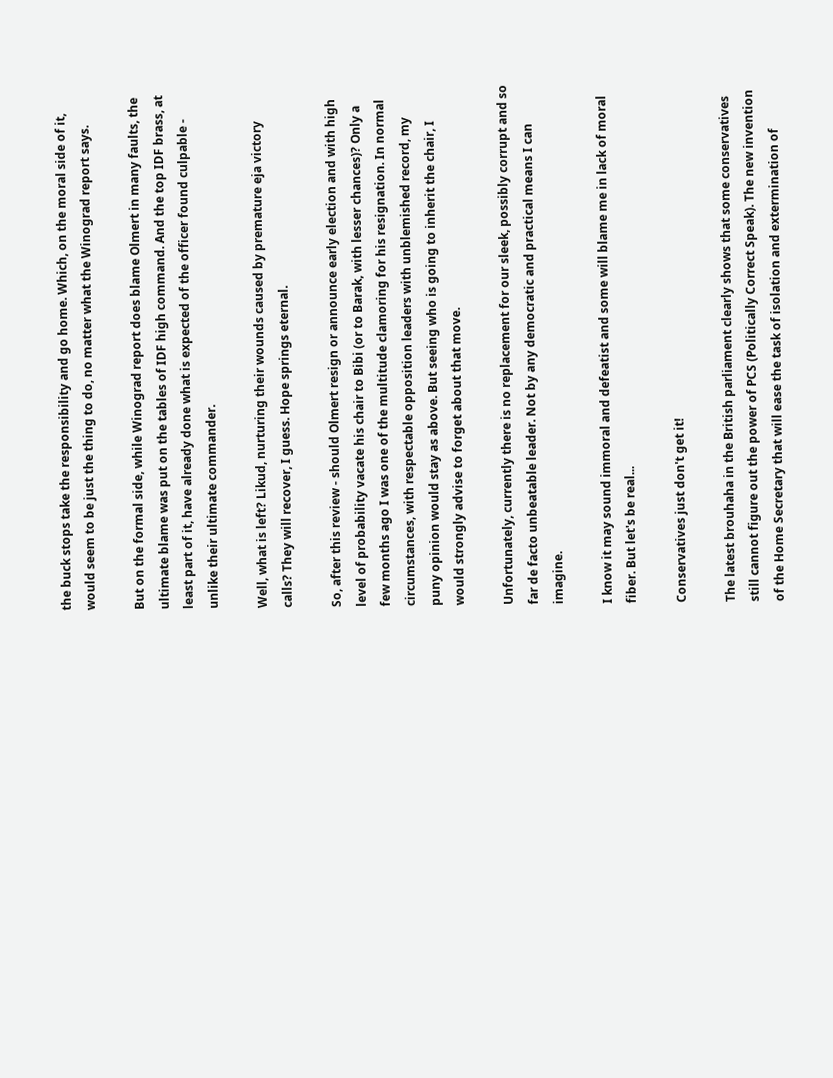the buck stops take the responsibility and go home. Which, on the moral side of it, would seem to be just the thing to do, no matter what the Winograd report says.

But on the formal side, while Winograd report does blame Olmert in many faults, the ultimate blame was put on the tables of IDF high command. And the top IDF brass, at least part of it, have already done what is expected of the officer found culpable - unlike their ultimate commander.

Well, what is left? Likud, nurturing their wounds caused by premature eja victory calls? They will recover, I guess. Hope springs eternal.

So, after this review - should Olmert resign or announce early election and with high level of probability vacate his chair to Bibi (or to Barak, with lesser chances)? Only a few months ago I was one of the multitude clamoring for his resignation. In normal circumstances, with respectable opposition leaders with unblemished record, my puny opinion would stay as above. But seeing who is going to inherit the chair, I would strongly advise to forget about that move.

Unfortunately, currently there is no replacement for our sleek, possibly corrupt and so far de facto unbeatable leader. Not by any democratic and practical means I can imagine.

I know it may sound immoral and defeatist and some will blame me in lack of moral fiber. But let's be real...

Conservatives just don't get it!

The latest brouhaha in the British parliament clearly shows that some conservatives still cannot figure out the power of PCS (Politically Correct Speak). The new invention of the Home Secretary that will ease the task of isolation and extermination of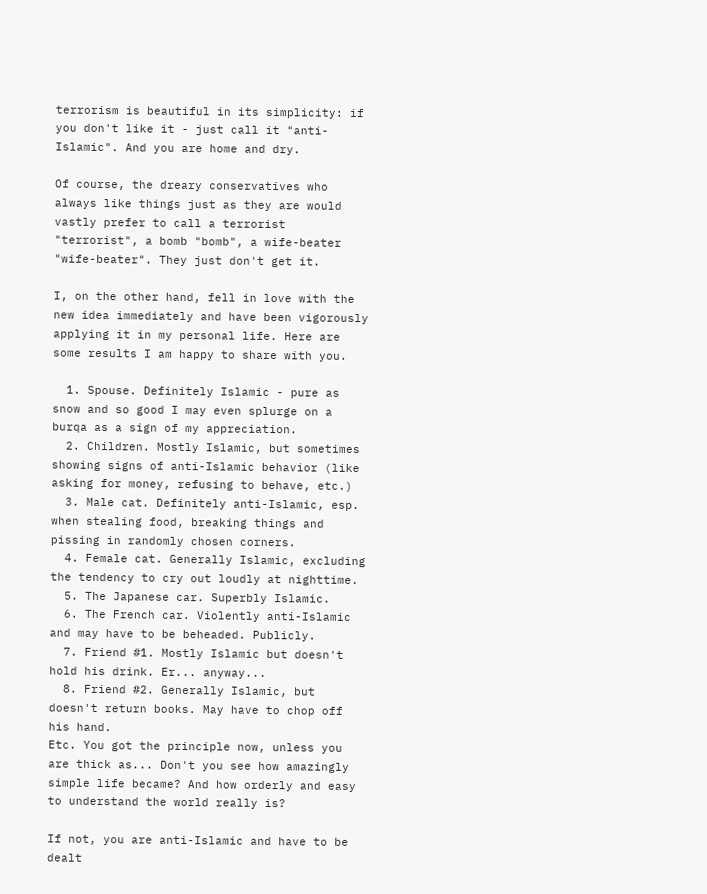terrorism is beautiful in its simplicity: if you don't like it - just call it "anti-Islamic". And you are home and dry.

Of course, the dreary conservatives who always like things just as they are would vastly prefer to call a terrorist "terrorist", a bomb "bomb", a wife-beater "wife-beater". They just don't get it.

I, on the other hand, fell in love with the new idea immediately and have been vigorously applying it in my personal life. Here are some results I am happy to share with you.

  1. Spouse. Definitely Islamic - pure as snow and so good I may even splurge on a burqa as a sign of my appreciation.
  2. Children. Mostly Islamic, but sometimes showing signs of anti-Islamic behavior (like asking for money, refusing to behave, etc.)
  3. Male cat. Definitely anti-Islamic, esp. when stealing food, breaking things and pissing in randomly chosen corners.
  4. Female cat. Generally Islamic, excluding the tendency to cry out loudly at nighttime.
  5. The Japanese car. Superbly Islamic.
  6. The French car. Violently anti-Islamic and may have to be beheaded. Publicly.
  7. Friend #1. Mostly Islamic but doesn't hold his drink. Er... anyway...
  8. Friend #2. Generally Islamic, but doesn't return books. May have to chop off his hand.
Etc. You got the principle now, unless you are thick as... Don't you see how amazingly simple life became? And how orderly and easy to understand the world really is?

If not, you are anti-Islamic and have to be dealt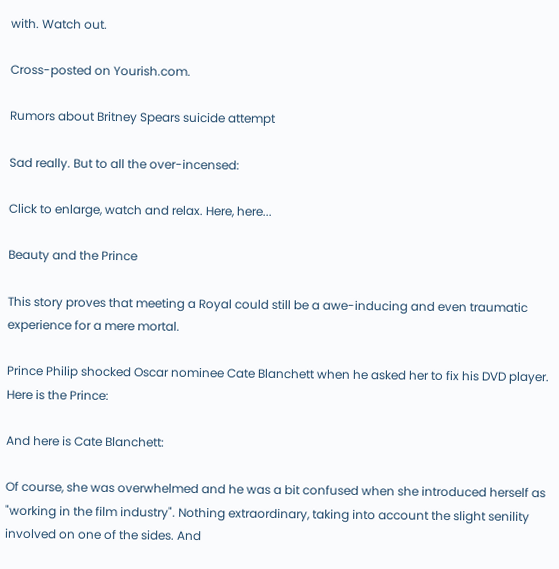with. Watch out.

Cross-posted on Yourish.com.

Rumors about Britney Spears suicide attempt

Sad really. But to all the over-incensed:

Click to enlarge, watch and relax. Here, here...

Beauty and the Prince

This story proves that meeting a Royal could still be a awe-inducing and even traumatic experience for a mere mortal.

Prince Philip shocked Oscar nominee Cate Blanchett when he asked her to fix his DVD player.
Here is the Prince:

And here is Cate Blanchett:

Of course, she was overwhelmed and he was a bit confused when she introduced herself as "working in the film industry". Nothing extraordinary, taking into account the slight senility involved on one of the sides. And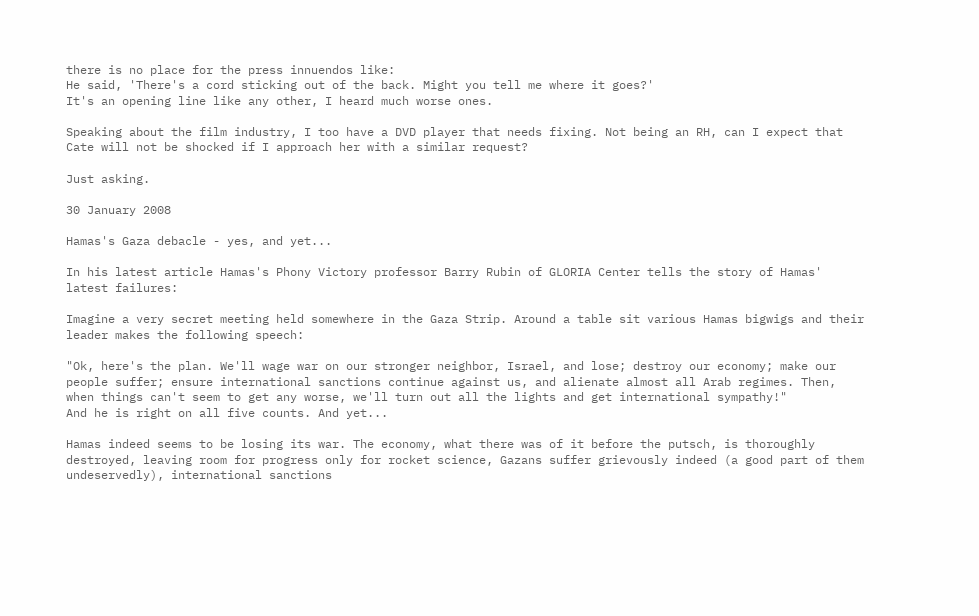there is no place for the press innuendos like:
He said, 'There's a cord sticking out of the back. Might you tell me where it goes?'
It's an opening line like any other, I heard much worse ones.

Speaking about the film industry, I too have a DVD player that needs fixing. Not being an RH, can I expect that Cate will not be shocked if I approach her with a similar request?

Just asking.

30 January 2008

Hamas's Gaza debacle - yes, and yet...

In his latest article Hamas's Phony Victory professor Barry Rubin of GLORIA Center tells the story of Hamas' latest failures:

Imagine a very secret meeting held somewhere in the Gaza Strip. Around a table sit various Hamas bigwigs and their leader makes the following speech:

"Ok, here's the plan. We'll wage war on our stronger neighbor, Israel, and lose; destroy our economy; make our people suffer; ensure international sanctions continue against us, and alienate almost all Arab regimes. Then, when things can't seem to get any worse, we'll turn out all the lights and get international sympathy!"
And he is right on all five counts. And yet...

Hamas indeed seems to be losing its war. The economy, what there was of it before the putsch, is thoroughly destroyed, leaving room for progress only for rocket science, Gazans suffer grievously indeed (a good part of them undeservedly), international sanctions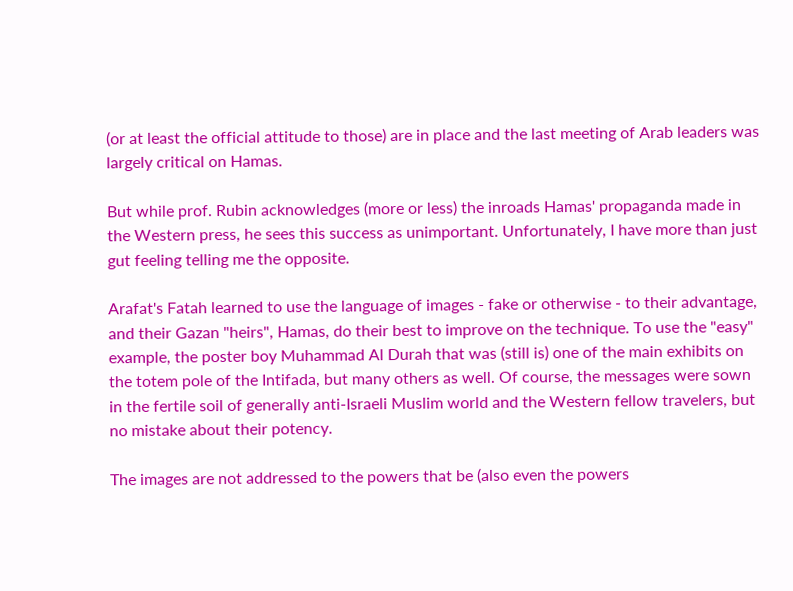(or at least the official attitude to those) are in place and the last meeting of Arab leaders was largely critical on Hamas.

But while prof. Rubin acknowledges (more or less) the inroads Hamas' propaganda made in the Western press, he sees this success as unimportant. Unfortunately, I have more than just gut feeling telling me the opposite.

Arafat's Fatah learned to use the language of images - fake or otherwise - to their advantage, and their Gazan "heirs", Hamas, do their best to improve on the technique. To use the "easy" example, the poster boy Muhammad Al Durah that was (still is) one of the main exhibits on the totem pole of the Intifada, but many others as well. Of course, the messages were sown in the fertile soil of generally anti-Israeli Muslim world and the Western fellow travelers, but no mistake about their potency.

The images are not addressed to the powers that be (also even the powers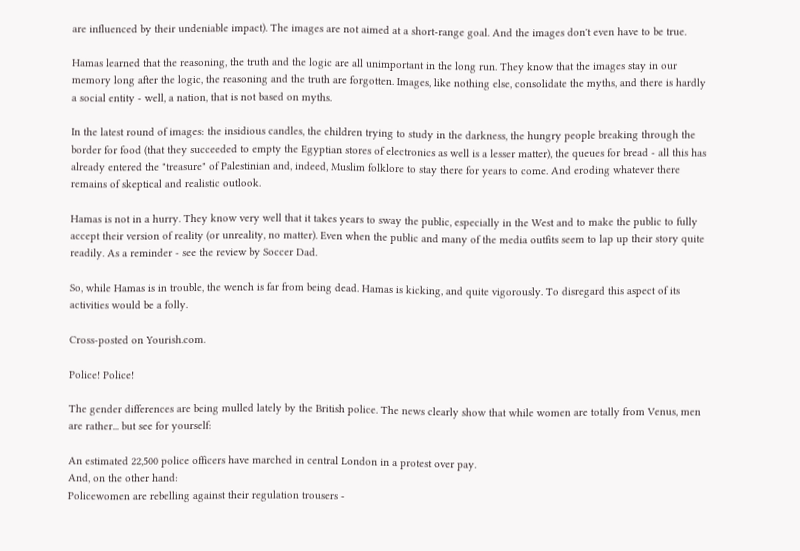are influenced by their undeniable impact). The images are not aimed at a short-range goal. And the images don't even have to be true.

Hamas learned that the reasoning, the truth and the logic are all unimportant in the long run. They know that the images stay in our memory long after the logic, the reasoning and the truth are forgotten. Images, like nothing else, consolidate the myths, and there is hardly a social entity - well, a nation, that is not based on myths.

In the latest round of images: the insidious candles, the children trying to study in the darkness, the hungry people breaking through the border for food (that they succeeded to empty the Egyptian stores of electronics as well is a lesser matter), the queues for bread - all this has already entered the "treasure" of Palestinian and, indeed, Muslim folklore to stay there for years to come. And eroding whatever there remains of skeptical and realistic outlook.

Hamas is not in a hurry. They know very well that it takes years to sway the public, especially in the West and to make the public to fully accept their version of reality (or unreality, no matter). Even when the public and many of the media outfits seem to lap up their story quite readily. As a reminder - see the review by Soccer Dad.

So, while Hamas is in trouble, the wench is far from being dead. Hamas is kicking, and quite vigorously. To disregard this aspect of its activities would be a folly.

Cross-posted on Yourish.com.

Police! Police!

The gender differences are being mulled lately by the British police. The news clearly show that while women are totally from Venus, men are rather... but see for yourself:

An estimated 22,500 police officers have marched in central London in a protest over pay.
And, on the other hand:
Policewomen are rebelling against their regulation trousers -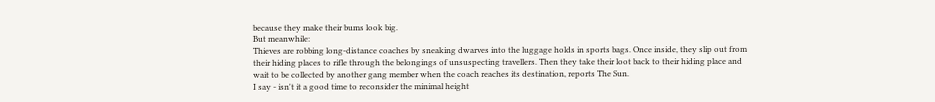because they make their bums look big.
But meanwhile:
Thieves are robbing long-distance coaches by sneaking dwarves into the luggage holds in sports bags. Once inside, they slip out from their hiding places to rifle through the belongings of unsuspecting travellers. Then they take their loot back to their hiding place and wait to be collected by another gang member when the coach reaches its destination, reports The Sun.
I say - isn't it a good time to reconsider the minimal height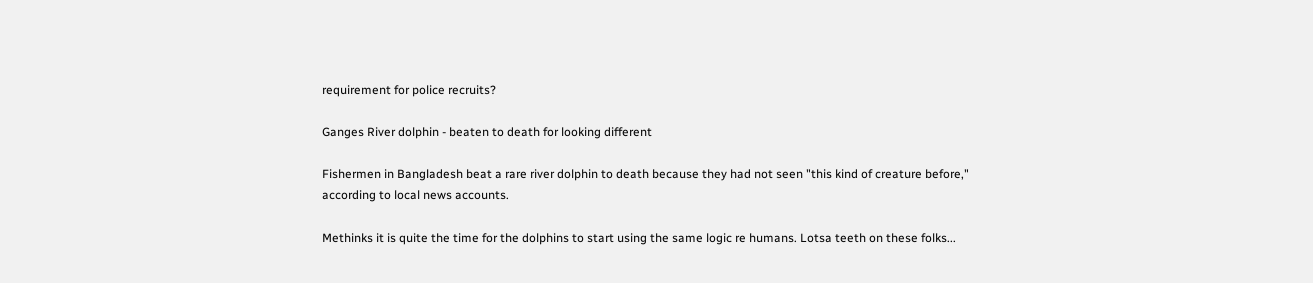requirement for police recruits?

Ganges River dolphin - beaten to death for looking different

Fishermen in Bangladesh beat a rare river dolphin to death because they had not seen "this kind of creature before," according to local news accounts.

Methinks it is quite the time for the dolphins to start using the same logic re humans. Lotsa teeth on these folks...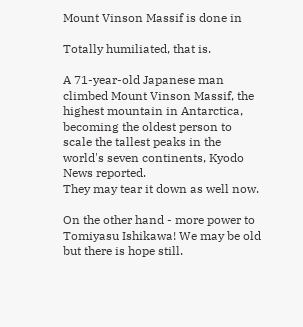Mount Vinson Massif is done in

Totally humiliated, that is.

A 71-year-old Japanese man climbed Mount Vinson Massif, the highest mountain in Antarctica, becoming the oldest person to scale the tallest peaks in the world's seven continents, Kyodo News reported.
They may tear it down as well now.

On the other hand - more power to Tomiyasu Ishikawa! We may be old but there is hope still.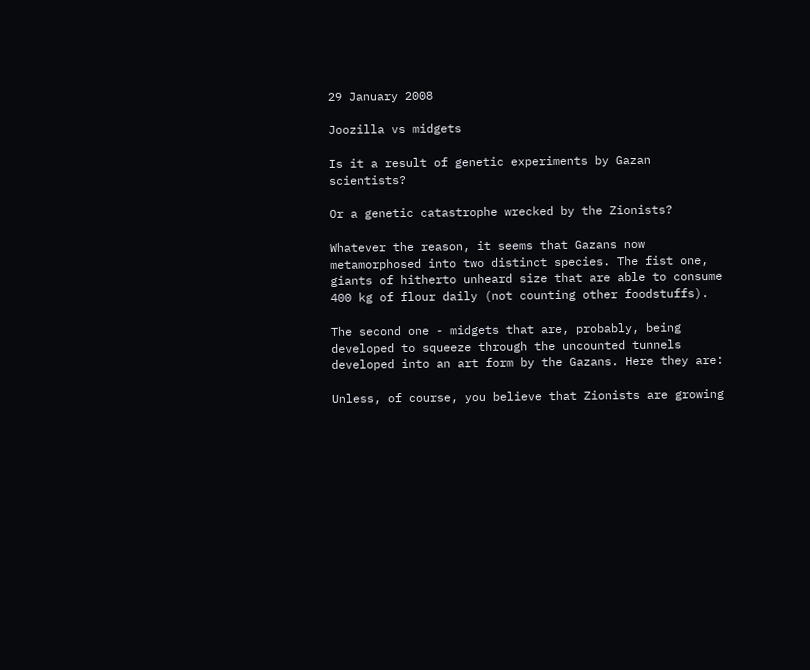29 January 2008

Joozilla vs midgets

Is it a result of genetic experiments by Gazan scientists?

Or a genetic catastrophe wrecked by the Zionists?

Whatever the reason, it seems that Gazans now metamorphosed into two distinct species. The fist one, giants of hitherto unheard size that are able to consume 400 kg of flour daily (not counting other foodstuffs).

The second one - midgets that are, probably, being developed to squeeze through the uncounted tunnels developed into an art form by the Gazans. Here they are:

Unless, of course, you believe that Zionists are growing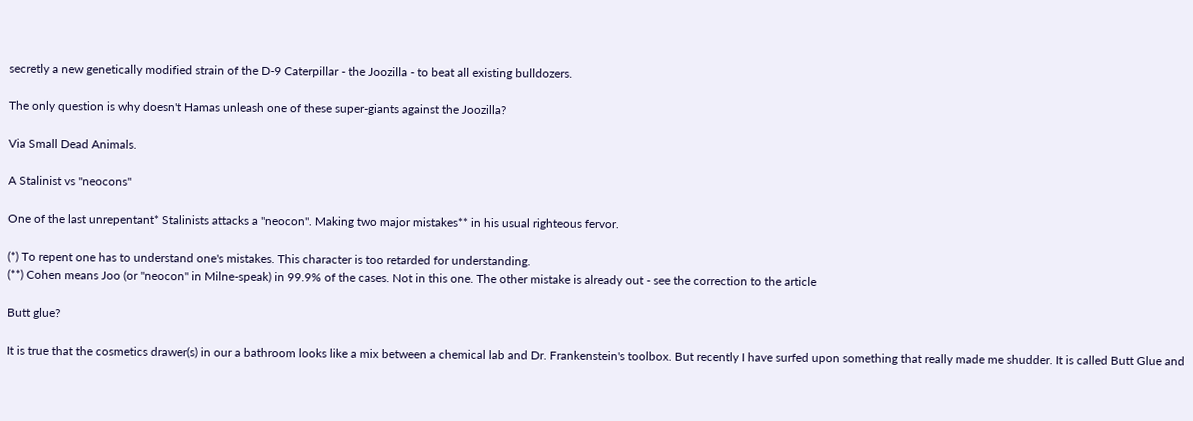secretly a new genetically modified strain of the D-9 Caterpillar - the Joozilla - to beat all existing bulldozers.

The only question is why doesn't Hamas unleash one of these super-giants against the Joozilla?

Via Small Dead Animals.

A Stalinist vs "neocons"

One of the last unrepentant* Stalinists attacks a "neocon". Making two major mistakes** in his usual righteous fervor.

(*) To repent one has to understand one's mistakes. This character is too retarded for understanding.
(**) Cohen means Joo (or "neocon" in Milne-speak) in 99.9% of the cases. Not in this one. The other mistake is already out - see the correction to the article

Butt glue?

It is true that the cosmetics drawer(s) in our a bathroom looks like a mix between a chemical lab and Dr. Frankenstein's toolbox. But recently I have surfed upon something that really made me shudder. It is called Butt Glue and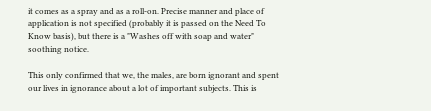it comes as a spray and as a roll-on. Precise manner and place of application is not specified (probably it is passed on the Need To Know basis), but there is a "Washes off with soap and water" soothing notice.

This only confirmed that we, the males, are born ignorant and spent our lives in ignorance about a lot of important subjects. This is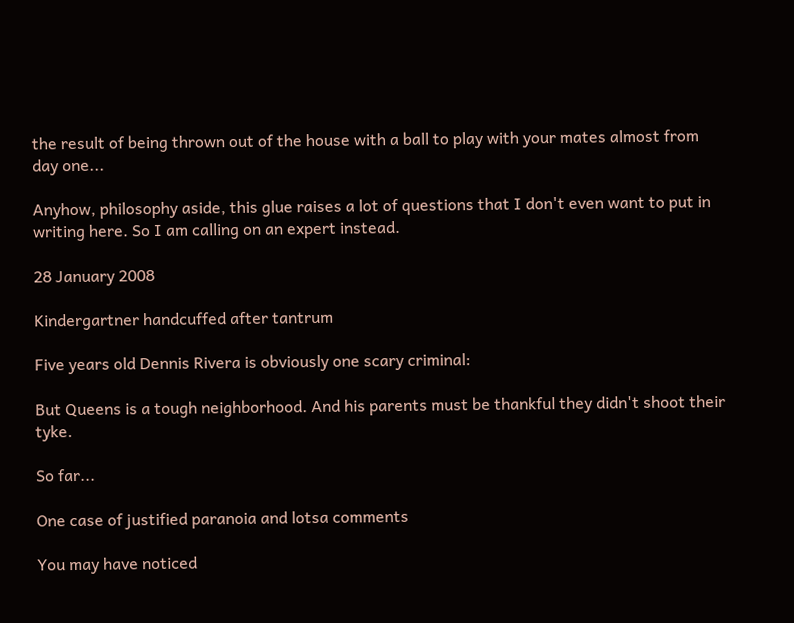the result of being thrown out of the house with a ball to play with your mates almost from day one...

Anyhow, philosophy aside, this glue raises a lot of questions that I don't even want to put in writing here. So I am calling on an expert instead.

28 January 2008

Kindergartner handcuffed after tantrum

Five years old Dennis Rivera is obviously one scary criminal:

But Queens is a tough neighborhood. And his parents must be thankful they didn't shoot their tyke.

So far...

One case of justified paranoia and lotsa comments

You may have noticed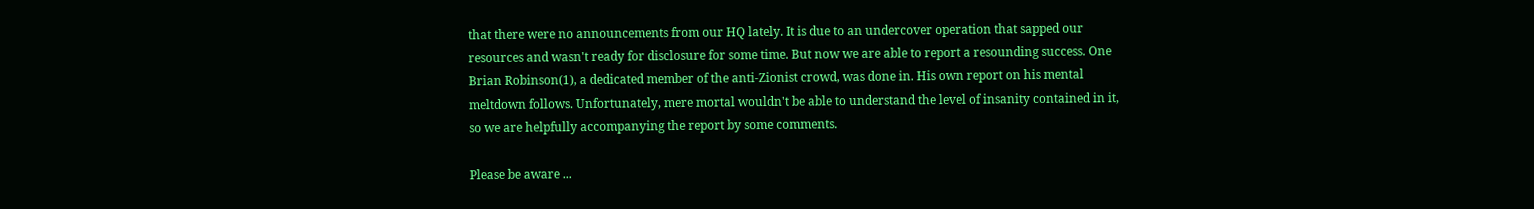that there were no announcements from our HQ lately. It is due to an undercover operation that sapped our resources and wasn't ready for disclosure for some time. But now we are able to report a resounding success. One Brian Robinson(1), a dedicated member of the anti-Zionist crowd, was done in. His own report on his mental meltdown follows. Unfortunately, mere mortal wouldn't be able to understand the level of insanity contained in it, so we are helpfully accompanying the report by some comments.

Please be aware ...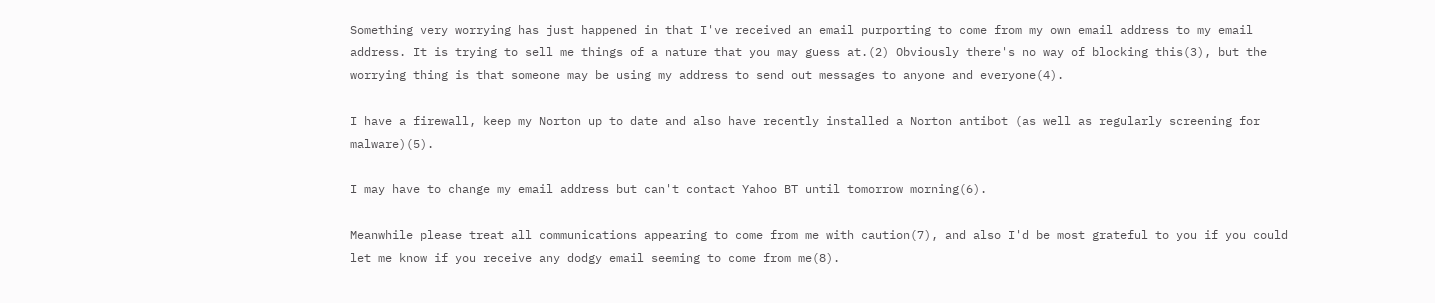Something very worrying has just happened in that I've received an email purporting to come from my own email address to my email address. It is trying to sell me things of a nature that you may guess at.(2) Obviously there's no way of blocking this(3), but the worrying thing is that someone may be using my address to send out messages to anyone and everyone(4).

I have a firewall, keep my Norton up to date and also have recently installed a Norton antibot (as well as regularly screening for malware)(5).

I may have to change my email address but can't contact Yahoo BT until tomorrow morning(6).

Meanwhile please treat all communications appearing to come from me with caution(7), and also I'd be most grateful to you if you could let me know if you receive any dodgy email seeming to come from me(8).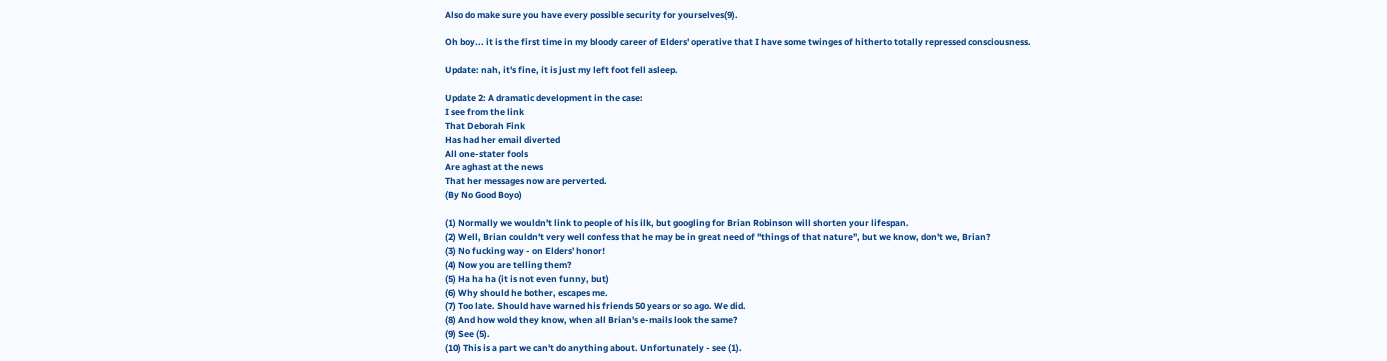Also do make sure you have every possible security for yourselves(9).

Oh boy... it is the first time in my bloody career of Elders' operative that I have some twinges of hitherto totally repressed consciousness.

Update: nah, it's fine, it is just my left foot fell asleep.

Update 2: A dramatic development in the case:
I see from the link
That Deborah Fink
Has had her email diverted
All one-stater fools
Are aghast at the news
That her messages now are perverted.
(By No Good Boyo)

(1) Normally we wouldn't link to people of his ilk, but googling for Brian Robinson will shorten your lifespan.
(2) Well, Brian couldn't very well confess that he may be in great need of "things of that nature", but we know, don't we, Brian?
(3) No fucking way - on Elders' honor!
(4) Now you are telling them?
(5) Ha ha ha (it is not even funny, but)
(6) Why should he bother, escapes me.
(7) Too late. Should have warned his friends 50 years or so ago. We did.
(8) And how wold they know, when all Brian's e-mails look the same?
(9) See (5).
(10) This is a part we can't do anything about. Unfortunately - see (1).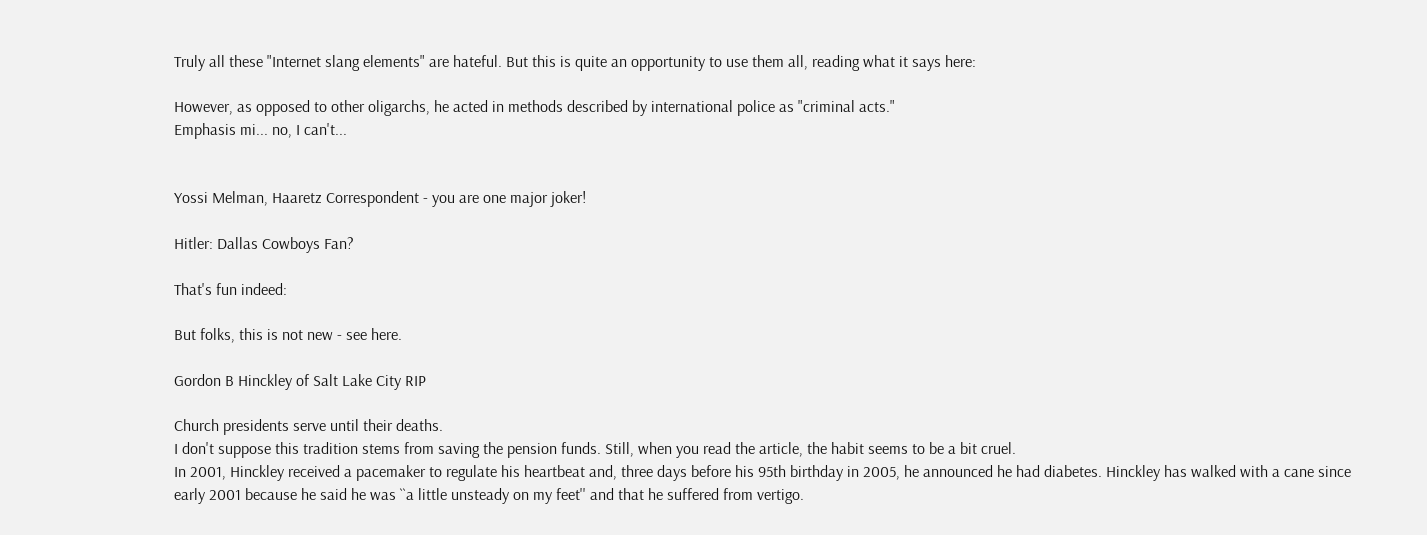Truly all these "Internet slang elements" are hateful. But this is quite an opportunity to use them all, reading what it says here:

However, as opposed to other oligarchs, he acted in methods described by international police as "criminal acts."
Emphasis mi... no, I can't...


Yossi Melman, Haaretz Correspondent - you are one major joker!

Hitler: Dallas Cowboys Fan?

That's fun indeed:

But folks, this is not new - see here.

Gordon B Hinckley of Salt Lake City RIP

Church presidents serve until their deaths.
I don't suppose this tradition stems from saving the pension funds. Still, when you read the article, the habit seems to be a bit cruel.
In 2001, Hinckley received a pacemaker to regulate his heartbeat and, three days before his 95th birthday in 2005, he announced he had diabetes. Hinckley has walked with a cane since early 2001 because he said he was ``a little unsteady on my feet'' and that he suffered from vertigo.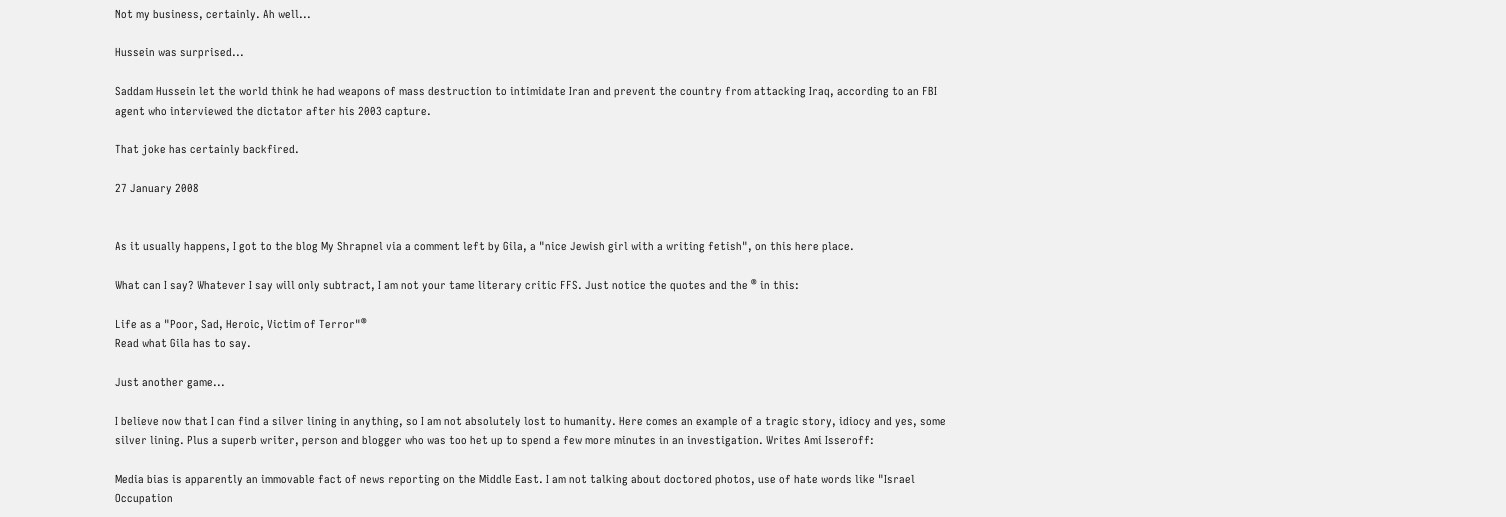Not my business, certainly. Ah well...

Hussein was surprised...

Saddam Hussein let the world think he had weapons of mass destruction to intimidate Iran and prevent the country from attacking Iraq, according to an FBI agent who interviewed the dictator after his 2003 capture.

That joke has certainly backfired.

27 January 2008


As it usually happens, I got to the blog My Shrapnel via a comment left by Gila, a "nice Jewish girl with a writing fetish", on this here place.

What can I say? Whatever I say will only subtract, I am not your tame literary critic FFS. Just notice the quotes and the ® in this:

Life as a "Poor, Sad, Heroic, Victim of Terror"®
Read what Gila has to say.

Just another game...

I believe now that I can find a silver lining in anything, so I am not absolutely lost to humanity. Here comes an example of a tragic story, idiocy and yes, some silver lining. Plus a superb writer, person and blogger who was too het up to spend a few more minutes in an investigation. Writes Ami Isseroff:

Media bias is apparently an immovable fact of news reporting on the Middle East. I am not talking about doctored photos, use of hate words like "Israel Occupation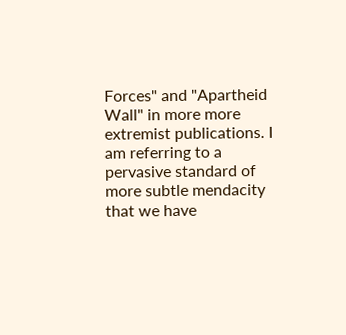Forces" and "Apartheid Wall" in more more extremist publications. I am referring to a pervasive standard of more subtle mendacity that we have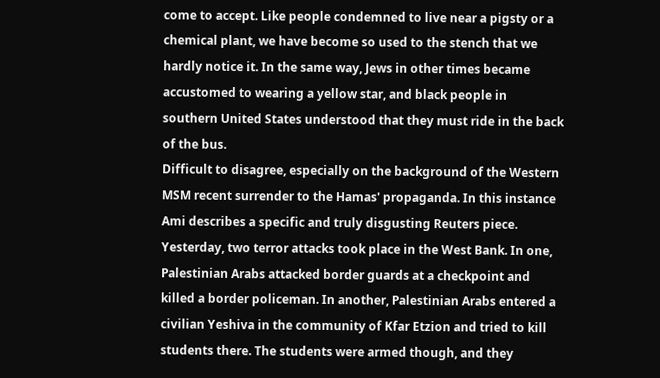come to accept. Like people condemned to live near a pigsty or a chemical plant, we have become so used to the stench that we hardly notice it. In the same way, Jews in other times became accustomed to wearing a yellow star, and black people in southern United States understood that they must ride in the back of the bus.
Difficult to disagree, especially on the background of the Western MSM recent surrender to the Hamas' propaganda. In this instance Ami describes a specific and truly disgusting Reuters piece.
Yesterday, two terror attacks took place in the West Bank. In one, Palestinian Arabs attacked border guards at a checkpoint and killed a border policeman. In another, Palestinian Arabs entered a civilian Yeshiva in the community of Kfar Etzion and tried to kill students there. The students were armed though, and they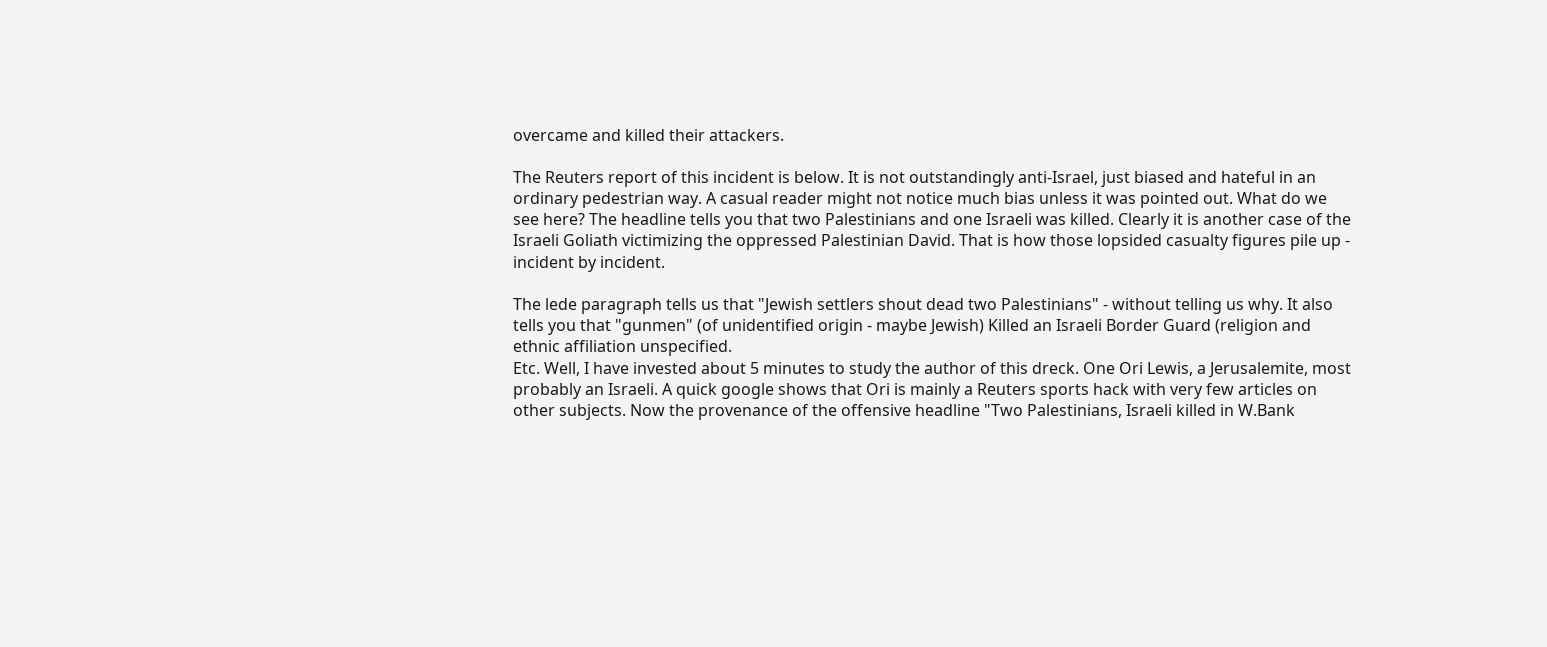overcame and killed their attackers.

The Reuters report of this incident is below. It is not outstandingly anti-Israel, just biased and hateful in an ordinary pedestrian way. A casual reader might not notice much bias unless it was pointed out. What do we see here? The headline tells you that two Palestinians and one Israeli was killed. Clearly it is another case of the Israeli Goliath victimizing the oppressed Palestinian David. That is how those lopsided casualty figures pile up - incident by incident.

The lede paragraph tells us that "Jewish settlers shout dead two Palestinians" - without telling us why. It also tells you that "gunmen" (of unidentified origin - maybe Jewish) Killed an Israeli Border Guard (religion and ethnic affiliation unspecified.
Etc. Well, I have invested about 5 minutes to study the author of this dreck. One Ori Lewis, a Jerusalemite, most probably an Israeli. A quick google shows that Ori is mainly a Reuters sports hack with very few articles on other subjects. Now the provenance of the offensive headline "Two Palestinians, Israeli killed in W.Bank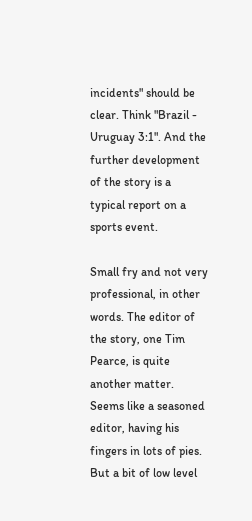incidents" should be clear. Think "Brazil - Uruguay 3:1". And the further development of the story is a typical report on a sports event.

Small fry and not very professional, in other words. The editor of the story, one Tim Pearce, is quite another matter. Seems like a seasoned editor, having his fingers in lots of pies. But a bit of low level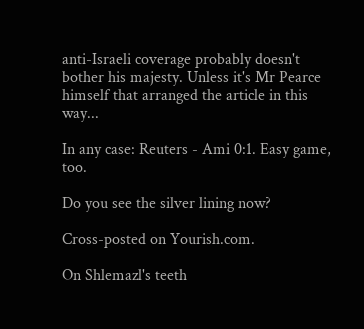anti-Israeli coverage probably doesn't bother his majesty. Unless it's Mr Pearce himself that arranged the article in this way...

In any case: Reuters - Ami 0:1. Easy game, too.

Do you see the silver lining now?

Cross-posted on Yourish.com.

On Shlemazl's teeth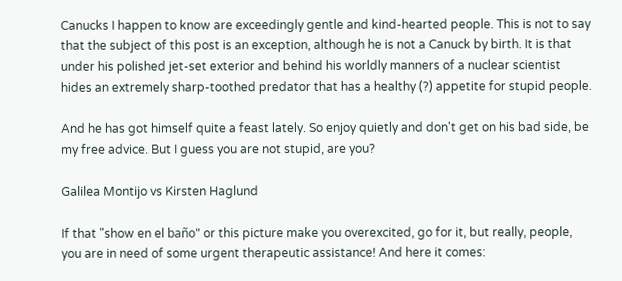Canucks I happen to know are exceedingly gentle and kind-hearted people. This is not to say that the subject of this post is an exception, although he is not a Canuck by birth. It is that under his polished jet-set exterior and behind his worldly manners of a nuclear scientist hides an extremely sharp-toothed predator that has a healthy (?) appetite for stupid people.

And he has got himself quite a feast lately. So enjoy quietly and don't get on his bad side, be my free advice. But I guess you are not stupid, are you?

Galilea Montijo vs Kirsten Haglund

If that "show en el baño" or this picture make you overexcited, go for it, but really, people, you are in need of some urgent therapeutic assistance! And here it comes: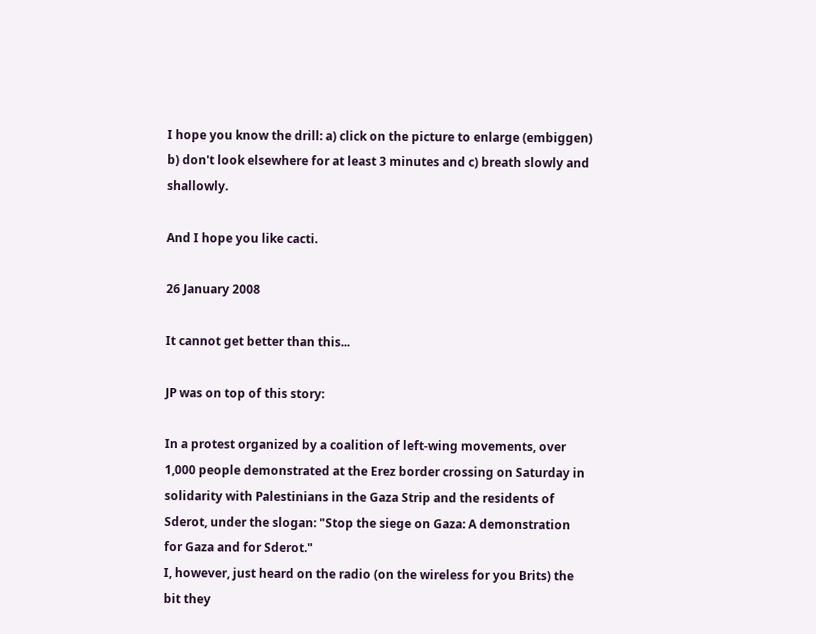I hope you know the drill: a) click on the picture to enlarge (embiggen) b) don't look elsewhere for at least 3 minutes and c) breath slowly and shallowly.

And I hope you like cacti.

26 January 2008

It cannot get better than this...

JP was on top of this story:

In a protest organized by a coalition of left-wing movements, over 1,000 people demonstrated at the Erez border crossing on Saturday in solidarity with Palestinians in the Gaza Strip and the residents of Sderot, under the slogan: "Stop the siege on Gaza: A demonstration for Gaza and for Sderot."
I, however, just heard on the radio (on the wireless for you Brits) the bit they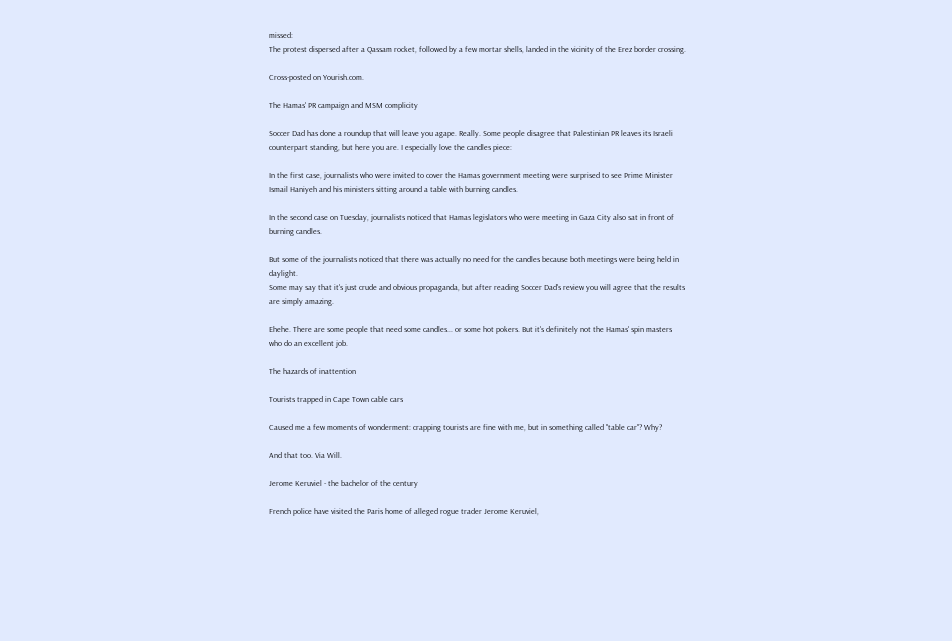missed:
The protest dispersed after a Qassam rocket, followed by a few mortar shells, landed in the vicinity of the Erez border crossing.

Cross-posted on Yourish.com.

The Hamas' PR campaign and MSM complicity

Soccer Dad has done a roundup that will leave you agape. Really. Some people disagree that Palestinian PR leaves its Israeli counterpart standing, but here you are. I especially love the candles piece:

In the first case, journalists who were invited to cover the Hamas government meeting were surprised to see Prime Minister Ismail Haniyeh and his ministers sitting around a table with burning candles.

In the second case on Tuesday, journalists noticed that Hamas legislators who were meeting in Gaza City also sat in front of burning candles.

But some of the journalists noticed that there was actually no need for the candles because both meetings were being held in daylight.
Some may say that it's just crude and obvious propaganda, but after reading Soccer Dad's review you will agree that the results are simply amazing.

Ehehe. There are some people that need some candles... or some hot pokers. But it's definitely not the Hamas' spin masters who do an excellent job.

The hazards of inattention

Tourists trapped in Cape Town cable cars

Caused me a few moments of wonderment: crapping tourists are fine with me, but in something called "table car"? Why?

And that too. Via Will.

Jerome Keruviel - the bachelor of the century

French police have visited the Paris home of alleged rogue trader Jerome Keruviel,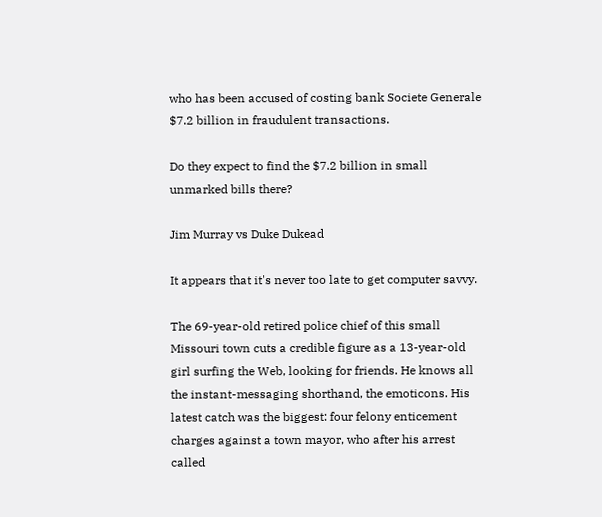who has been accused of costing bank Societe Generale $7.2 billion in fraudulent transactions.

Do they expect to find the $7.2 billion in small unmarked bills there?

Jim Murray vs Duke Dukead

It appears that it's never too late to get computer savvy.

The 69-year-old retired police chief of this small Missouri town cuts a credible figure as a 13-year-old girl surfing the Web, looking for friends. He knows all the instant-messaging shorthand, the emoticons. His latest catch was the biggest: four felony enticement charges against a town mayor, who after his arrest called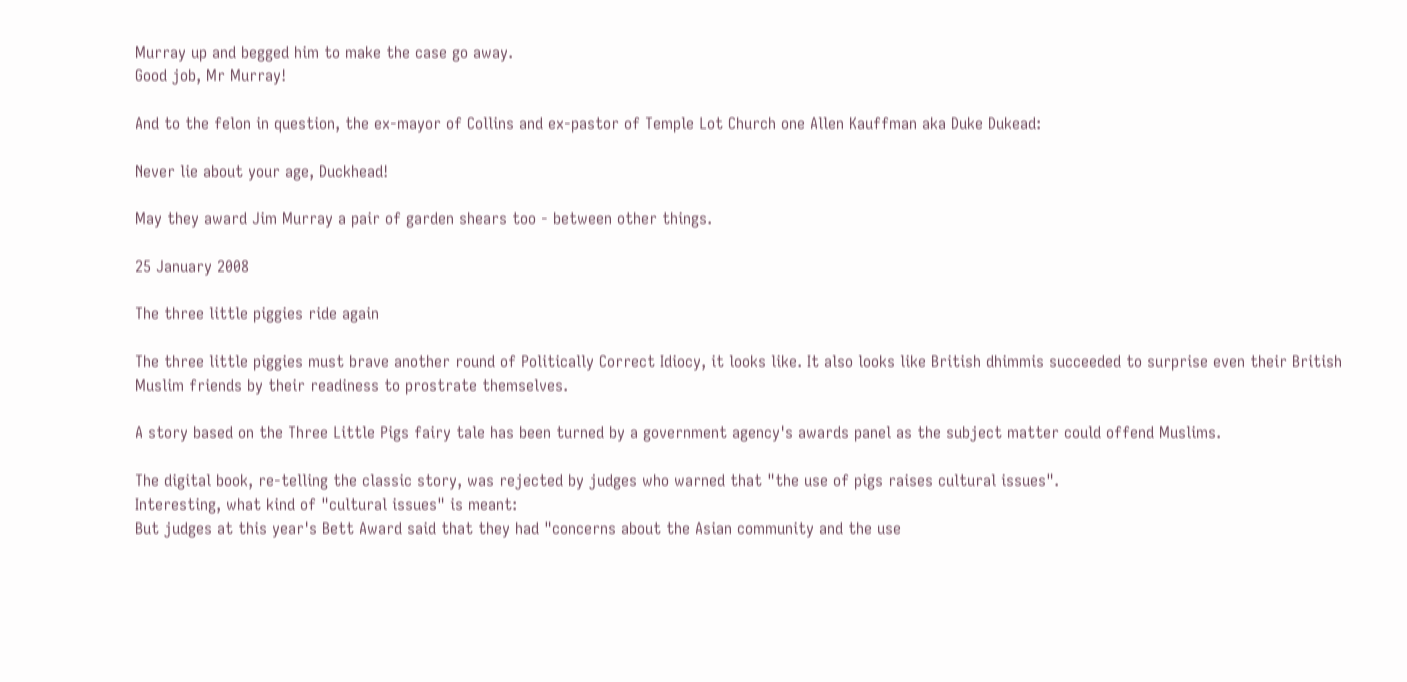Murray up and begged him to make the case go away.
Good job, Mr Murray!

And to the felon in question, the ex-mayor of Collins and ex-pastor of Temple Lot Church one Allen Kauffman aka Duke Dukead:

Never lie about your age, Duckhead!

May they award Jim Murray a pair of garden shears too - between other things.

25 January 2008

The three little piggies ride again

The three little piggies must brave another round of Politically Correct Idiocy, it looks like. It also looks like British dhimmis succeeded to surprise even their British Muslim friends by their readiness to prostrate themselves.

A story based on the Three Little Pigs fairy tale has been turned by a government agency's awards panel as the subject matter could offend Muslims.

The digital book, re-telling the classic story, was rejected by judges who warned that "the use of pigs raises cultural issues".
Interesting, what kind of "cultural issues" is meant:
But judges at this year's Bett Award said that they had "concerns about the Asian community and the use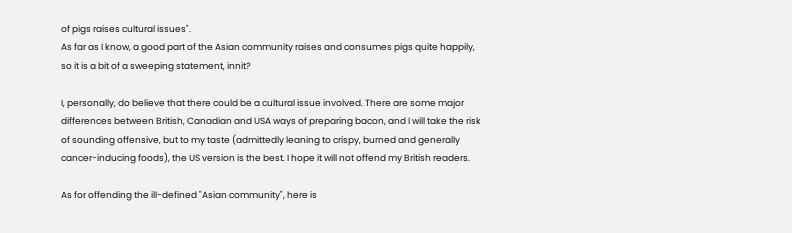of pigs raises cultural issues".
As far as I know, a good part of the Asian community raises and consumes pigs quite happily, so it is a bit of a sweeping statement, innit?

I, personally, do believe that there could be a cultural issue involved. There are some major differences between British, Canadian and USA ways of preparing bacon, and I will take the risk of sounding offensive, but to my taste (admittedly leaning to crispy, burned and generally cancer-inducing foods), the US version is the best. I hope it will not offend my British readers.

As for offending the ill-defined "Asian community", here is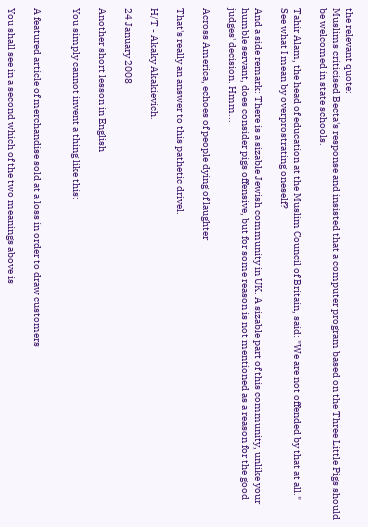the relevant quote:
Muslims criticised Becta's response and insisted that a computer program based on the Three Little Pigs should be welcomed in state schools.

Tahir Alam, the head of education at the Muslim Council of Britain, said: "We are not offended by that at all."
See what I mean by overprostrating oneself?

And a side remark: There is a sizable Jewish community in UK. A sizable part of this community, unlike your humble servant, does consider pigs offensive, but for some reason is not mentioned as a reason for the good judges' decision. Hmm...

Across America, echoes of people dying of laughter

That's really an answer to this pathetic drivel.

H/T - Akaky Akakievich.

24 January 2008

Another short lesson in English

You simply cannot invent a thing like this:


A featured article of merchandise sold at a loss in order to draw customers

You shall see in a second which of the two meanings above is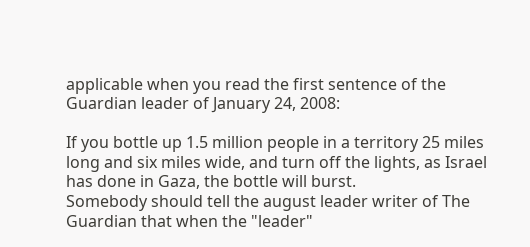applicable when you read the first sentence of the Guardian leader of January 24, 2008:

If you bottle up 1.5 million people in a territory 25 miles long and six miles wide, and turn off the lights, as Israel has done in Gaza, the bottle will burst.
Somebody should tell the august leader writer of The Guardian that when the "leader"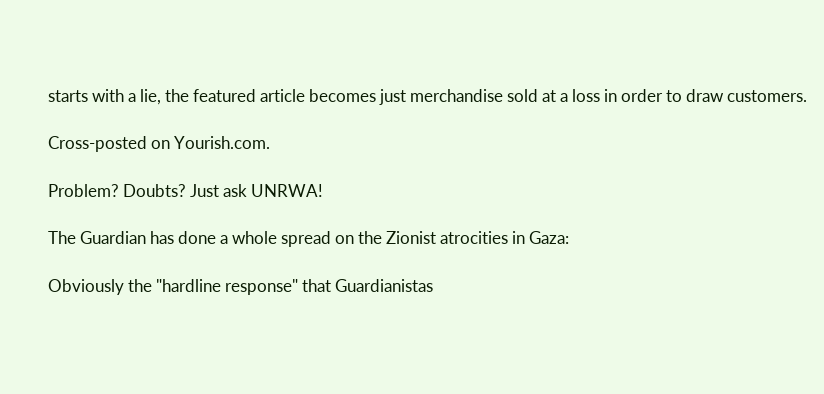starts with a lie, the featured article becomes just merchandise sold at a loss in order to draw customers.

Cross-posted on Yourish.com.

Problem? Doubts? Just ask UNRWA!

The Guardian has done a whole spread on the Zionist atrocities in Gaza:

Obviously the "hardline response" that Guardianistas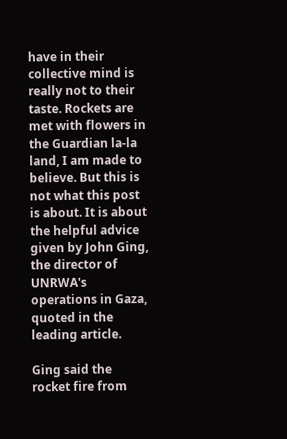have in their collective mind is really not to their taste. Rockets are met with flowers in the Guardian la-la land, I am made to believe. But this is not what this post is about. It is about the helpful advice given by John Ging, the director of UNRWA's operations in Gaza, quoted in the leading article.

Ging said the rocket fire from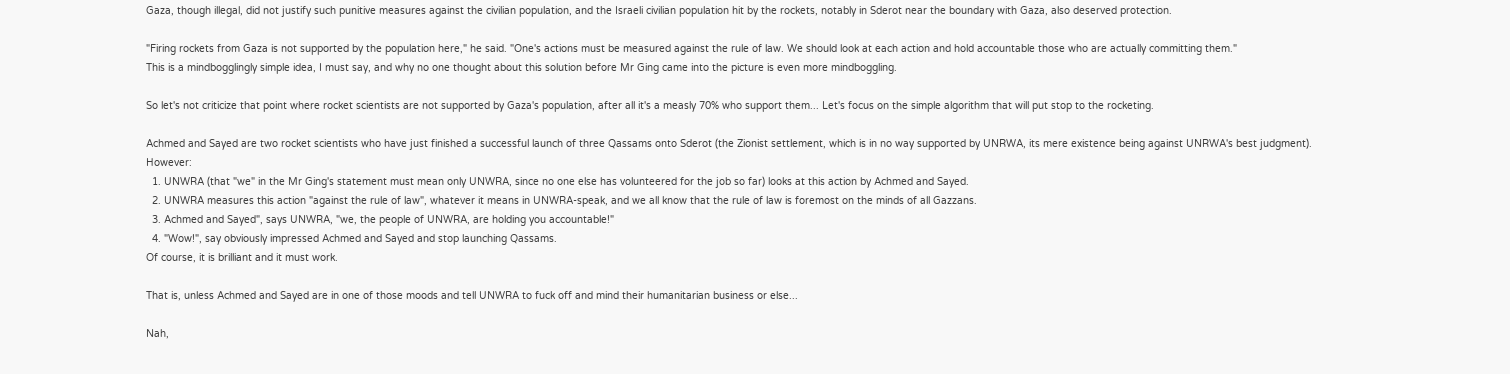Gaza, though illegal, did not justify such punitive measures against the civilian population, and the Israeli civilian population hit by the rockets, notably in Sderot near the boundary with Gaza, also deserved protection.

"Firing rockets from Gaza is not supported by the population here," he said. "One's actions must be measured against the rule of law. We should look at each action and hold accountable those who are actually committing them."
This is a mindbogglingly simple idea, I must say, and why no one thought about this solution before Mr Ging came into the picture is even more mindboggling.

So let's not criticize that point where rocket scientists are not supported by Gaza's population, after all it's a measly 70% who support them... Let's focus on the simple algorithm that will put stop to the rocketing.

Achmed and Sayed are two rocket scientists who have just finished a successful launch of three Qassams onto Sderot (the Zionist settlement, which is in no way supported by UNRWA, its mere existence being against UNRWA's best judgment). However:
  1. UNWRA (that "we" in the Mr Ging's statement must mean only UNWRA, since no one else has volunteered for the job so far) looks at this action by Achmed and Sayed.
  2. UNWRA measures this action "against the rule of law", whatever it means in UNWRA-speak, and we all know that the rule of law is foremost on the minds of all Gazzans.
  3. Achmed and Sayed", says UNWRA, "we, the people of UNWRA, are holding you accountable!"
  4. "Wow!", say obviously impressed Achmed and Sayed and stop launching Qassams.
Of course, it is brilliant and it must work.

That is, unless Achmed and Sayed are in one of those moods and tell UNWRA to fuck off and mind their humanitarian business or else...

Nah,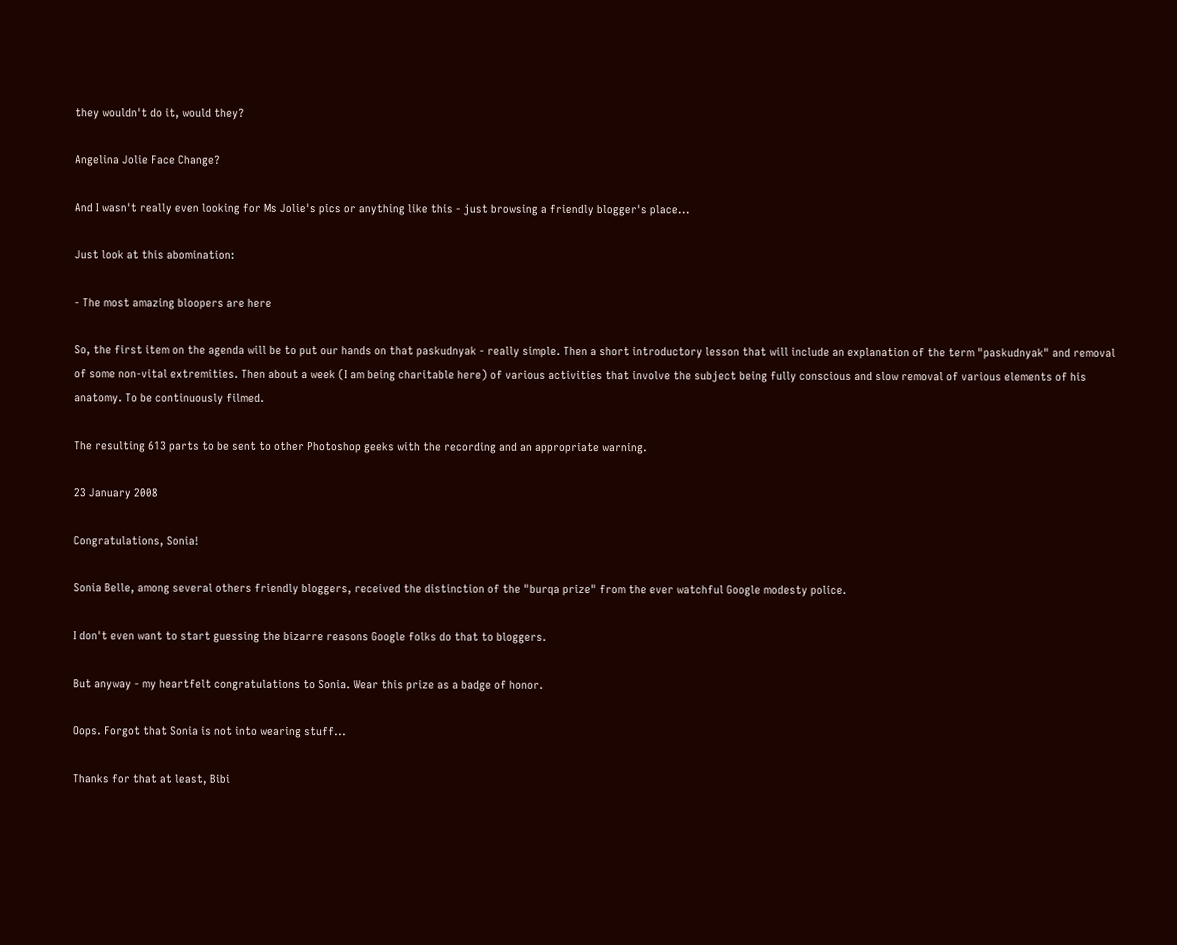they wouldn't do it, would they?

Angelina Jolie Face Change?

And I wasn't really even looking for Ms Jolie's pics or anything like this - just browsing a friendly blogger's place...

Just look at this abomination:

- The most amazing bloopers are here

So, the first item on the agenda will be to put our hands on that paskudnyak - really simple. Then a short introductory lesson that will include an explanation of the term "paskudnyak" and removal of some non-vital extremities. Then about a week (I am being charitable here) of various activities that involve the subject being fully conscious and slow removal of various elements of his anatomy. To be continuously filmed.

The resulting 613 parts to be sent to other Photoshop geeks with the recording and an appropriate warning.

23 January 2008

Congratulations, Sonia!

Sonia Belle, among several others friendly bloggers, received the distinction of the "burqa prize" from the ever watchful Google modesty police.

I don't even want to start guessing the bizarre reasons Google folks do that to bloggers.

But anyway - my heartfelt congratulations to Sonia. Wear this prize as a badge of honor.

Oops. Forgot that Sonia is not into wearing stuff...

Thanks for that at least, Bibi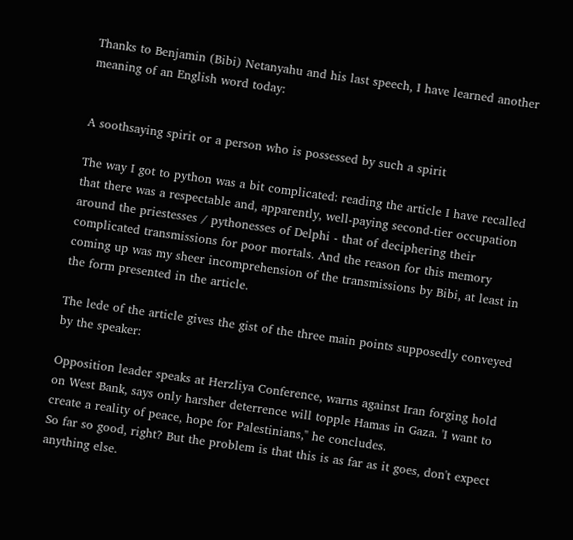Thanks to Benjamin (Bibi) Netanyahu and his last speech, I have learned another meaning of an English word today:


A soothsaying spirit or a person who is possessed by such a spirit

The way I got to python was a bit complicated: reading the article I have recalled that there was a respectable and, apparently, well-paying second-tier occupation around the priestesses / pythonesses of Delphi - that of deciphering their complicated transmissions for poor mortals. And the reason for this memory coming up was my sheer incomprehension of the transmissions by Bibi, at least in the form presented in the article.

The lede of the article gives the gist of the three main points supposedly conveyed by the speaker:

Opposition leader speaks at Herzliya Conference, warns against Iran forging hold on West Bank, says only harsher deterrence will topple Hamas in Gaza. 'I want to create a reality of peace, hope for Palestinians," he concludes.
So far so good, right? But the problem is that this is as far as it goes, don't expect anything else.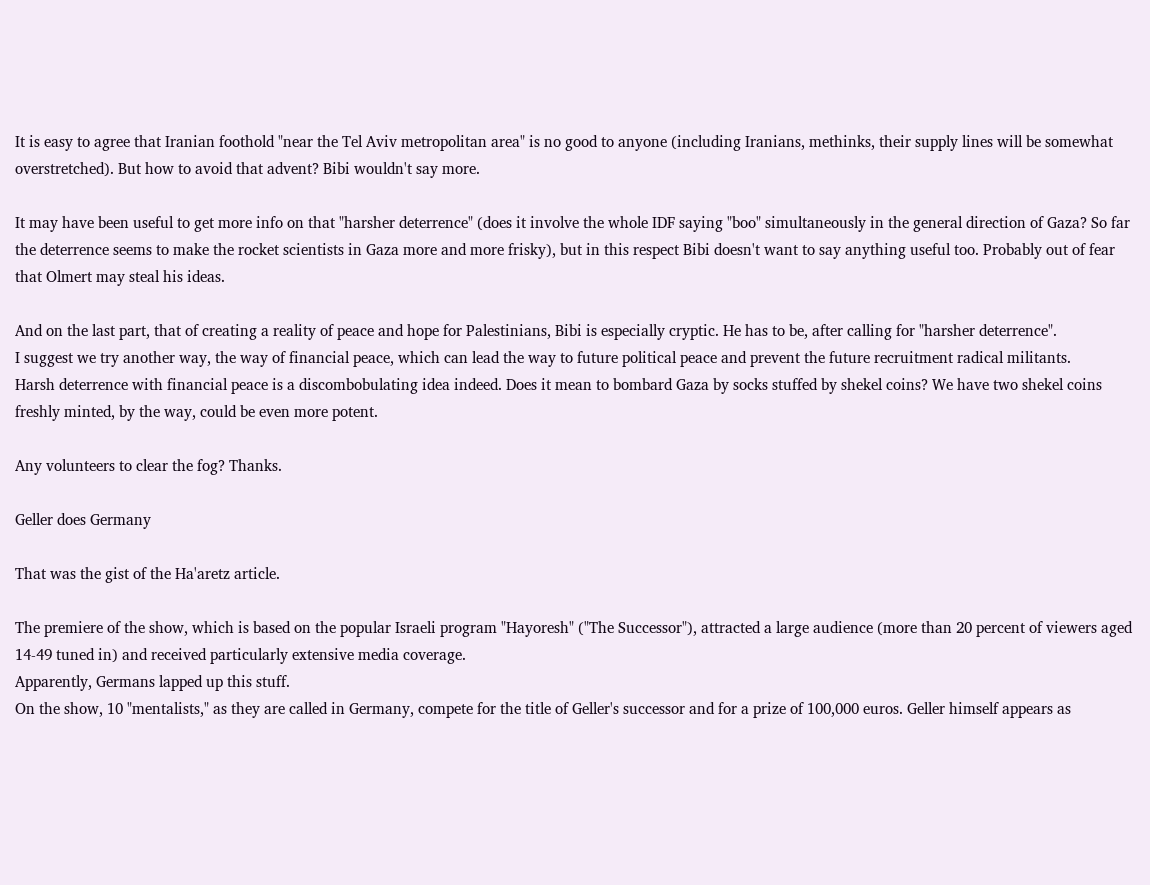It is easy to agree that Iranian foothold "near the Tel Aviv metropolitan area" is no good to anyone (including Iranians, methinks, their supply lines will be somewhat overstretched). But how to avoid that advent? Bibi wouldn't say more.

It may have been useful to get more info on that "harsher deterrence" (does it involve the whole IDF saying "boo" simultaneously in the general direction of Gaza? So far the deterrence seems to make the rocket scientists in Gaza more and more frisky), but in this respect Bibi doesn't want to say anything useful too. Probably out of fear that Olmert may steal his ideas.

And on the last part, that of creating a reality of peace and hope for Palestinians, Bibi is especially cryptic. He has to be, after calling for "harsher deterrence".
I suggest we try another way, the way of financial peace, which can lead the way to future political peace and prevent the future recruitment radical militants.
Harsh deterrence with financial peace is a discombobulating idea indeed. Does it mean to bombard Gaza by socks stuffed by shekel coins? We have two shekel coins freshly minted, by the way, could be even more potent.

Any volunteers to clear the fog? Thanks.

Geller does Germany

That was the gist of the Ha'aretz article.

The premiere of the show, which is based on the popular Israeli program "Hayoresh" ("The Successor"), attracted a large audience (more than 20 percent of viewers aged 14-49 tuned in) and received particularly extensive media coverage.
Apparently, Germans lapped up this stuff.
On the show, 10 "mentalists," as they are called in Germany, compete for the title of Geller's successor and for a prize of 100,000 euros. Geller himself appears as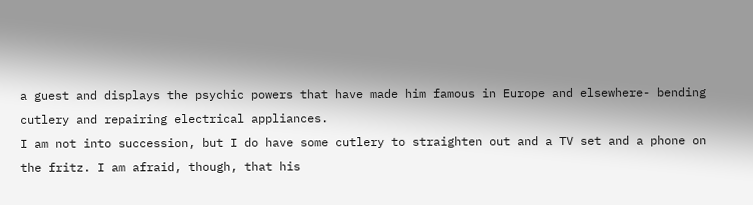a guest and displays the psychic powers that have made him famous in Europe and elsewhere- bending cutlery and repairing electrical appliances.
I am not into succession, but I do have some cutlery to straighten out and a TV set and a phone on the fritz. I am afraid, though, that his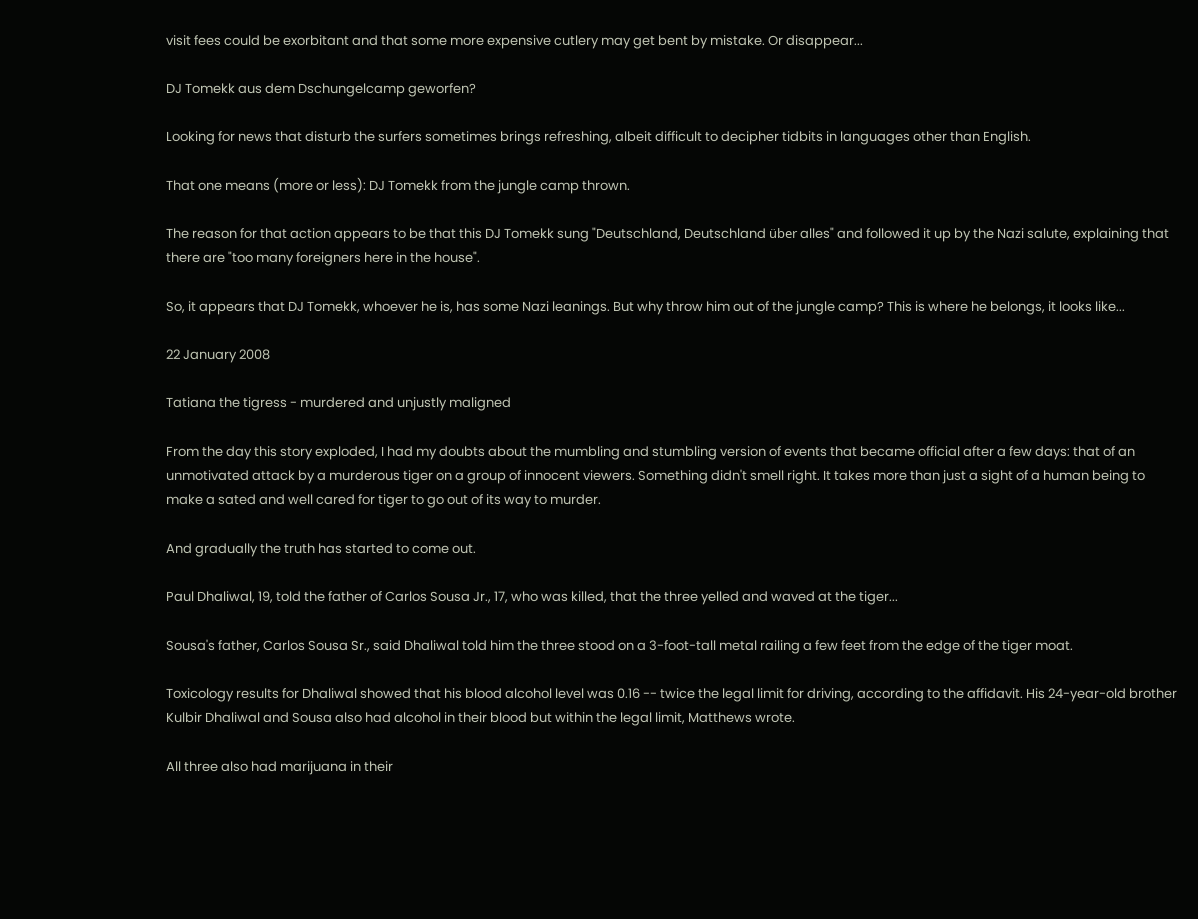visit fees could be exorbitant and that some more expensive cutlery may get bent by mistake. Or disappear...

DJ Tomekk aus dem Dschungelcamp geworfen?

Looking for news that disturb the surfers sometimes brings refreshing, albeit difficult to decipher tidbits in languages other than English.

That one means (more or less): DJ Tomekk from the jungle camp thrown.

The reason for that action appears to be that this DJ Tomekk sung "Deutschland, Deutschland über alles" and followed it up by the Nazi salute, explaining that there are "too many foreigners here in the house".

So, it appears that DJ Tomekk, whoever he is, has some Nazi leanings. But why throw him out of the jungle camp? This is where he belongs, it looks like...

22 January 2008

Tatiana the tigress - murdered and unjustly maligned

From the day this story exploded, I had my doubts about the mumbling and stumbling version of events that became official after a few days: that of an unmotivated attack by a murderous tiger on a group of innocent viewers. Something didn't smell right. It takes more than just a sight of a human being to make a sated and well cared for tiger to go out of its way to murder.

And gradually the truth has started to come out.

Paul Dhaliwal, 19, told the father of Carlos Sousa Jr., 17, who was killed, that the three yelled and waved at the tiger...

Sousa's father, Carlos Sousa Sr., said Dhaliwal told him the three stood on a 3-foot-tall metal railing a few feet from the edge of the tiger moat.

Toxicology results for Dhaliwal showed that his blood alcohol level was 0.16 -- twice the legal limit for driving, according to the affidavit. His 24-year-old brother Kulbir Dhaliwal and Sousa also had alcohol in their blood but within the legal limit, Matthews wrote.

All three also had marijuana in their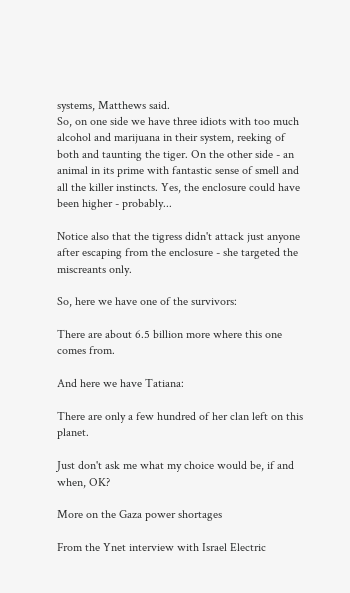systems, Matthews said.
So, on one side we have three idiots with too much alcohol and marijuana in their system, reeking of both and taunting the tiger. On the other side - an animal in its prime with fantastic sense of smell and all the killer instincts. Yes, the enclosure could have been higher - probably...

Notice also that the tigress didn't attack just anyone after escaping from the enclosure - she targeted the miscreants only.

So, here we have one of the survivors:

There are about 6.5 billion more where this one comes from.

And here we have Tatiana:

There are only a few hundred of her clan left on this planet.

Just don't ask me what my choice would be, if and when, OK?

More on the Gaza power shortages

From the Ynet interview with Israel Electric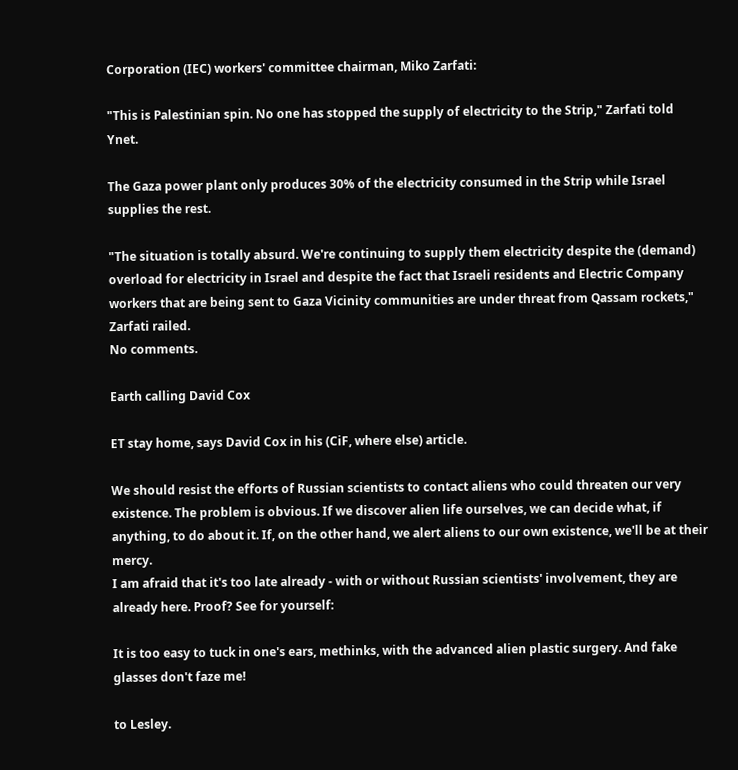Corporation (IEC) workers' committee chairman, Miko Zarfati:

"This is Palestinian spin. No one has stopped the supply of electricity to the Strip," Zarfati told Ynet.

The Gaza power plant only produces 30% of the electricity consumed in the Strip while Israel supplies the rest.

"The situation is totally absurd. We're continuing to supply them electricity despite the (demand) overload for electricity in Israel and despite the fact that Israeli residents and Electric Company workers that are being sent to Gaza Vicinity communities are under threat from Qassam rockets," Zarfati railed.
No comments.

Earth calling David Cox

ET stay home, says David Cox in his (CiF, where else) article.

We should resist the efforts of Russian scientists to contact aliens who could threaten our very existence. The problem is obvious. If we discover alien life ourselves, we can decide what, if anything, to do about it. If, on the other hand, we alert aliens to our own existence, we'll be at their mercy.
I am afraid that it's too late already - with or without Russian scientists' involvement, they are already here. Proof? See for yourself:

It is too easy to tuck in one's ears, methinks, with the advanced alien plastic surgery. And fake glasses don't faze me!

to Lesley.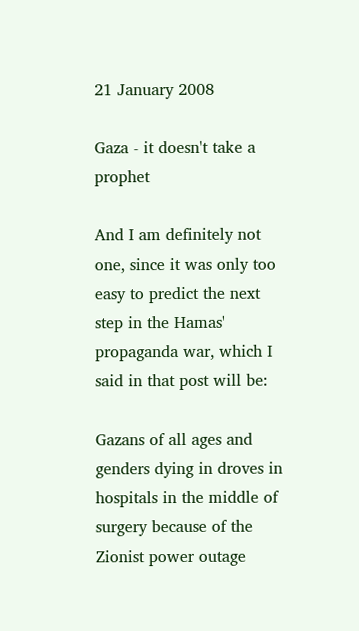21 January 2008

Gaza - it doesn't take a prophet

And I am definitely not one, since it was only too easy to predict the next step in the Hamas' propaganda war, which I said in that post will be:

Gazans of all ages and genders dying in droves in hospitals in the middle of surgery because of the Zionist power outage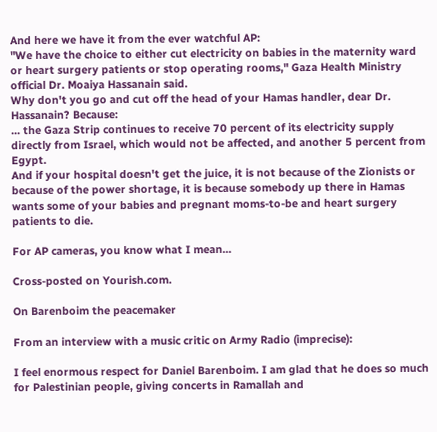And here we have it from the ever watchful AP:
"We have the choice to either cut electricity on babies in the maternity ward or heart surgery patients or stop operating rooms," Gaza Health Ministry official Dr. Moaiya Hassanain said.
Why don't you go and cut off the head of your Hamas handler, dear Dr. Hassanain? Because:
... the Gaza Strip continues to receive 70 percent of its electricity supply directly from Israel, which would not be affected, and another 5 percent from Egypt.
And if your hospital doesn't get the juice, it is not because of the Zionists or because of the power shortage, it is because somebody up there in Hamas wants some of your babies and pregnant moms-to-be and heart surgery patients to die.

For AP cameras, you know what I mean...

Cross-posted on Yourish.com.

On Barenboim the peacemaker

From an interview with a music critic on Army Radio (imprecise):

I feel enormous respect for Daniel Barenboim. I am glad that he does so much for Palestinian people, giving concerts in Ramallah and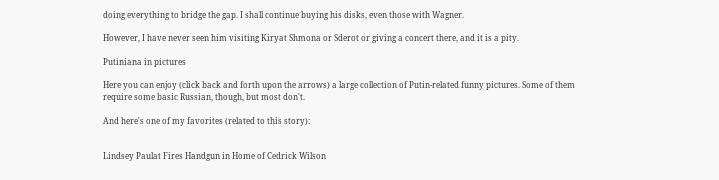doing everything to bridge the gap. I shall continue buying his disks, even those with Wagner.

However, I have never seen him visiting Kiryat Shmona or Sderot or giving a concert there, and it is a pity.

Putiniana in pictures

Here you can enjoy (click back and forth upon the arrows) a large collection of Putin-related funny pictures. Some of them require some basic Russian, though, but most don't.

And here's one of my favorites (related to this story):


Lindsey Paulat Fires Handgun in Home of Cedrick Wilson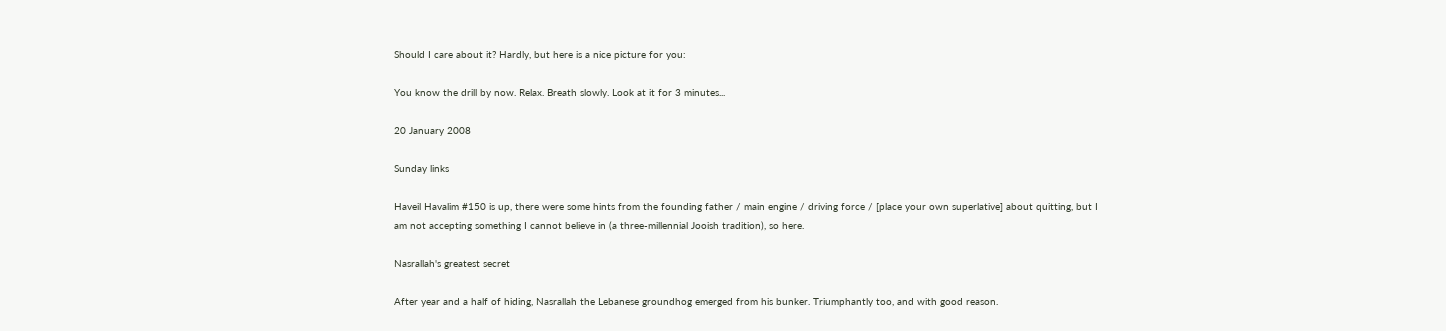Should I care about it? Hardly, but here is a nice picture for you:

You know the drill by now. Relax. Breath slowly. Look at it for 3 minutes...

20 January 2008

Sunday links

Haveil Havalim #150 is up, there were some hints from the founding father / main engine / driving force / [place your own superlative] about quitting, but I am not accepting something I cannot believe in (a three-millennial Jooish tradition), so here.

Nasrallah's greatest secret

After year and a half of hiding, Nasrallah the Lebanese groundhog emerged from his bunker. Triumphantly too, and with good reason.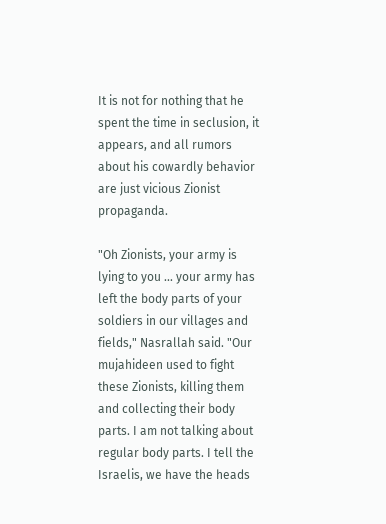It is not for nothing that he spent the time in seclusion, it appears, and all rumors about his cowardly behavior are just vicious Zionist propaganda.

"Oh Zionists, your army is lying to you ... your army has left the body parts of your soldiers in our villages and fields," Nasrallah said. "Our mujahideen used to fight these Zionists, killing them and collecting their body parts. I am not talking about regular body parts. I tell the Israelis, we have the heads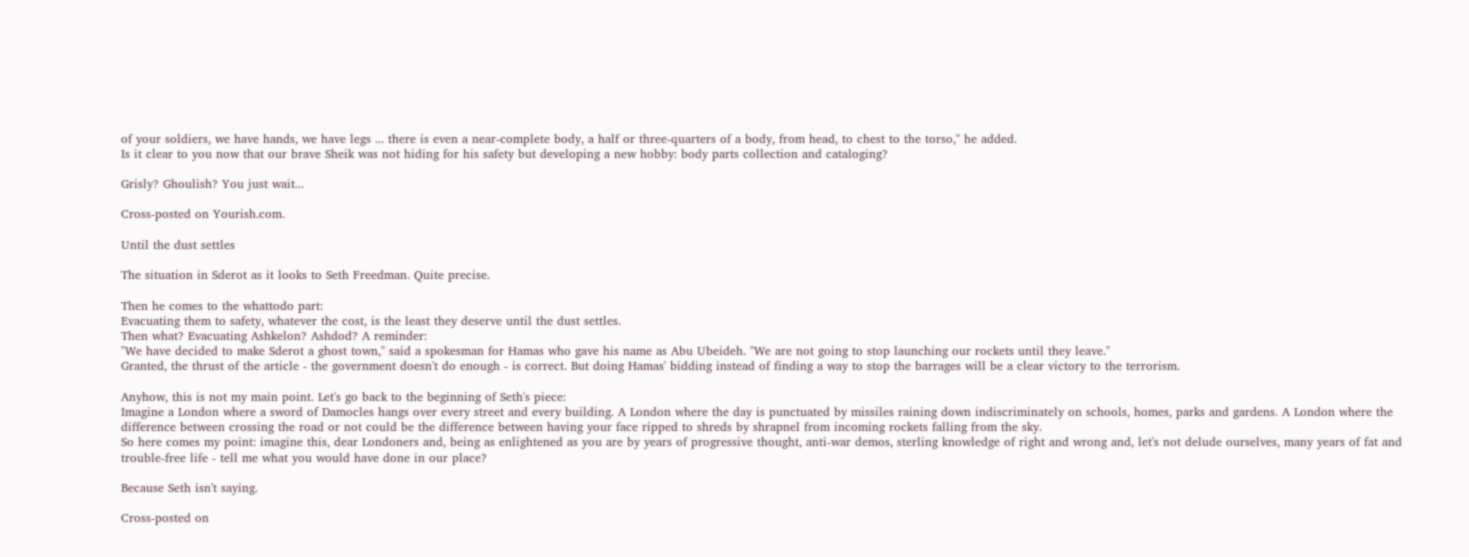of your soldiers, we have hands, we have legs ... there is even a near-complete body, a half or three-quarters of a body, from head, to chest to the torso," he added.
Is it clear to you now that our brave Sheik was not hiding for his safety but developing a new hobby: body parts collection and cataloging?

Grisly? Ghoulish? You just wait...

Cross-posted on Yourish.com.

Until the dust settles

The situation in Sderot as it looks to Seth Freedman. Quite precise.

Then he comes to the whattodo part:
Evacuating them to safety, whatever the cost, is the least they deserve until the dust settles.
Then what? Evacuating Ashkelon? Ashdod? A reminder:
"We have decided to make Sderot a ghost town," said a spokesman for Hamas who gave his name as Abu Ubeideh. "We are not going to stop launching our rockets until they leave."
Granted, the thrust of the article - the government doesn't do enough - is correct. But doing Hamas' bidding instead of finding a way to stop the barrages will be a clear victory to the terrorism.

Anyhow, this is not my main point. Let's go back to the beginning of Seth's piece:
Imagine a London where a sword of Damocles hangs over every street and every building. A London where the day is punctuated by missiles raining down indiscriminately on schools, homes, parks and gardens. A London where the difference between crossing the road or not could be the difference between having your face ripped to shreds by shrapnel from incoming rockets falling from the sky.
So here comes my point: imagine this, dear Londoners and, being as enlightened as you are by years of progressive thought, anti-war demos, sterling knowledge of right and wrong and, let's not delude ourselves, many years of fat and trouble-free life - tell me what you would have done in our place?

Because Seth isn't saying.

Cross-posted on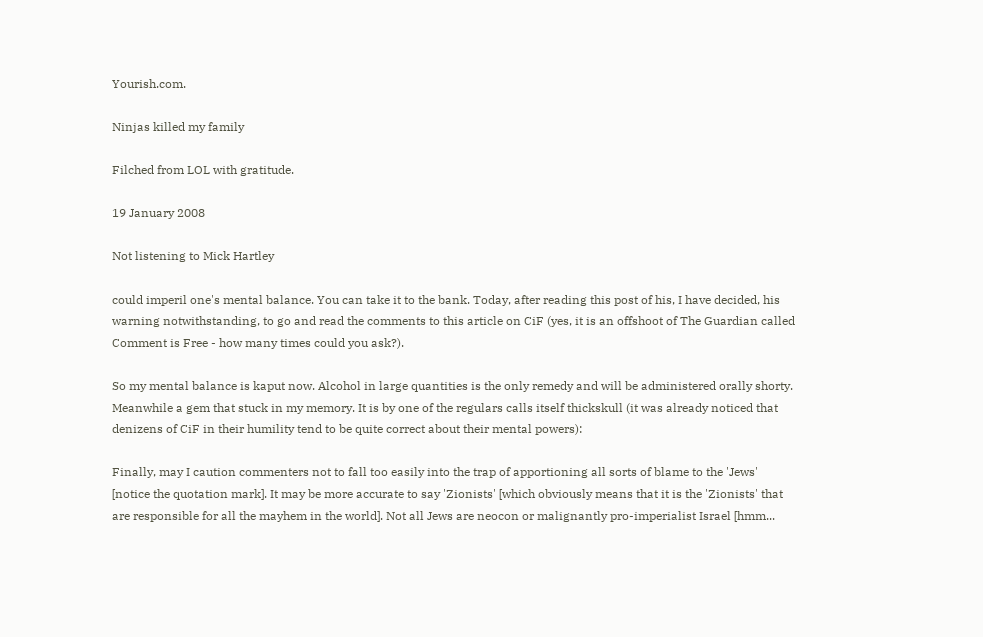Yourish.com.

Ninjas killed my family

Filched from LOL with gratitude.

19 January 2008

Not listening to Mick Hartley

could imperil one's mental balance. You can take it to the bank. Today, after reading this post of his, I have decided, his warning notwithstanding, to go and read the comments to this article on CiF (yes, it is an offshoot of The Guardian called Comment is Free - how many times could you ask?).

So my mental balance is kaput now. Alcohol in large quantities is the only remedy and will be administered orally shorty. Meanwhile a gem that stuck in my memory. It is by one of the regulars calls itself thickskull (it was already noticed that denizens of CiF in their humility tend to be quite correct about their mental powers):

Finally, may I caution commenters not to fall too easily into the trap of apportioning all sorts of blame to the 'Jews' [notice the quotation mark]. It may be more accurate to say 'Zionists' [which obviously means that it is the 'Zionists' that are responsible for all the mayhem in the world]. Not all Jews are neocon or malignantly pro-imperialist Israel [hmm...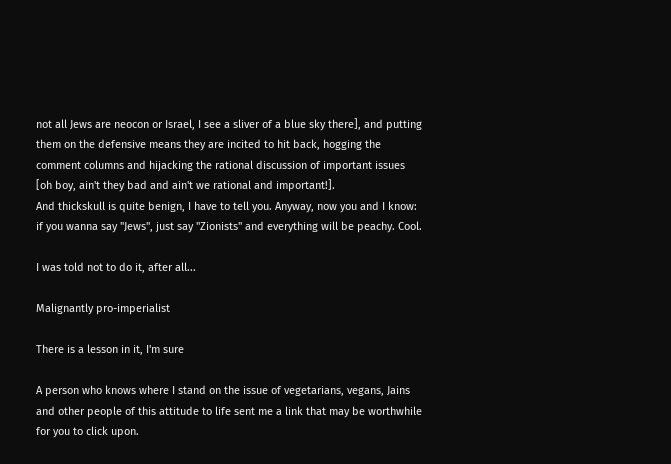not all Jews are neocon or Israel, I see a sliver of a blue sky there], and putting them on the defensive means they are incited to hit back, hogging the comment columns and hijacking the rational discussion of important issues [oh boy, ain't they bad and ain't we rational and important!].
And thickskull is quite benign, I have to tell you. Anyway, now you and I know: if you wanna say "Jews", just say "Zionists" and everything will be peachy. Cool.

I was told not to do it, after all...

Malignantly pro-imperialist

There is a lesson in it, I'm sure

A person who knows where I stand on the issue of vegetarians, vegans, Jains and other people of this attitude to life sent me a link that may be worthwhile for you to click upon.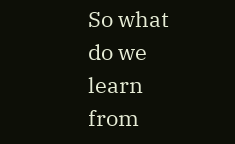So what do we learn from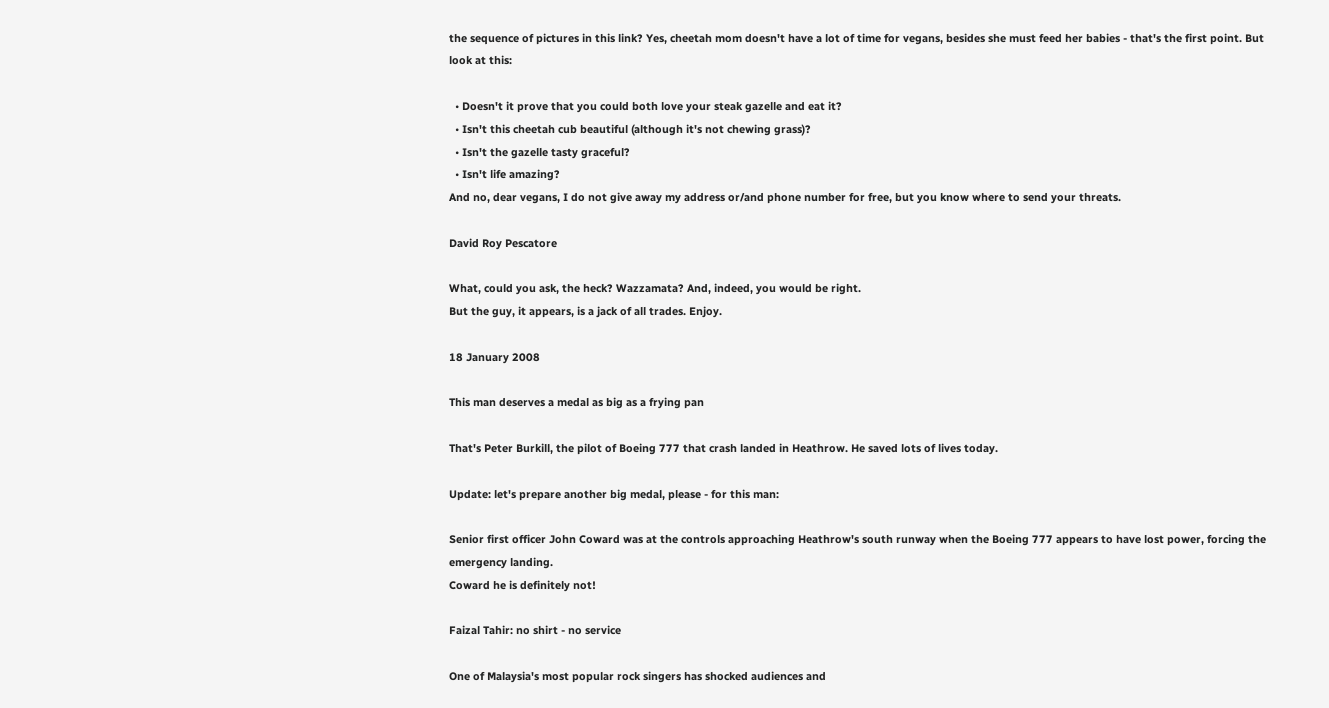the sequence of pictures in this link? Yes, cheetah mom doesn't have a lot of time for vegans, besides she must feed her babies - that's the first point. But look at this:

  • Doesn't it prove that you could both love your steak gazelle and eat it?
  • Isn't this cheetah cub beautiful (although it's not chewing grass)?
  • Isn't the gazelle tasty graceful?
  • Isn't life amazing?
And no, dear vegans, I do not give away my address or/and phone number for free, but you know where to send your threats.

David Roy Pescatore

What, could you ask, the heck? Wazzamata? And, indeed, you would be right.
But the guy, it appears, is a jack of all trades. Enjoy.

18 January 2008

This man deserves a medal as big as a frying pan

That's Peter Burkill, the pilot of Boeing 777 that crash landed in Heathrow. He saved lots of lives today.

Update: let's prepare another big medal, please - for this man:

Senior first officer John Coward was at the controls approaching Heathrow's south runway when the Boeing 777 appears to have lost power, forcing the emergency landing.
Coward he is definitely not!

Faizal Tahir: no shirt - no service

One of Malaysia's most popular rock singers has shocked audiences and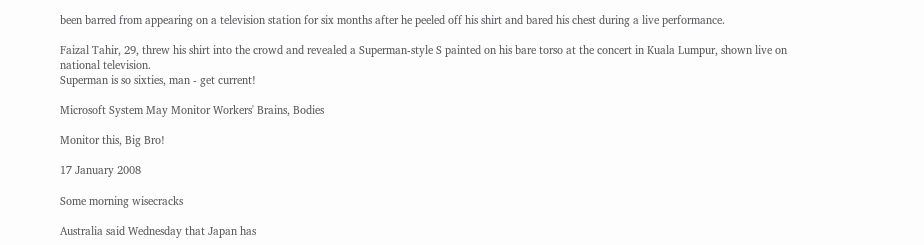been barred from appearing on a television station for six months after he peeled off his shirt and bared his chest during a live performance.

Faizal Tahir, 29, threw his shirt into the crowd and revealed a Superman-style S painted on his bare torso at the concert in Kuala Lumpur, shown live on national television.
Superman is so sixties, man - get current!

Microsoft System May Monitor Workers' Brains, Bodies

Monitor this, Big Bro!

17 January 2008

Some morning wisecracks

Australia said Wednesday that Japan has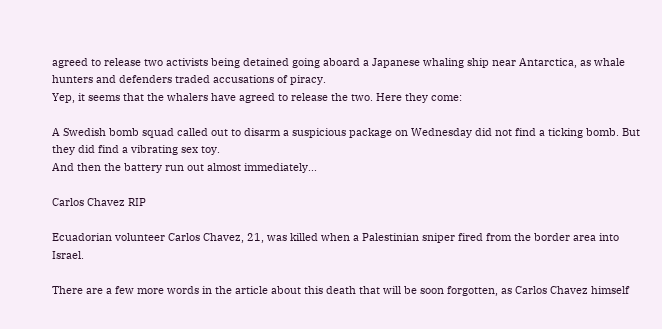agreed to release two activists being detained going aboard a Japanese whaling ship near Antarctica, as whale hunters and defenders traded accusations of piracy.
Yep, it seems that the whalers have agreed to release the two. Here they come:

A Swedish bomb squad called out to disarm a suspicious package on Wednesday did not find a ticking bomb. But they did find a vibrating sex toy.
And then the battery run out almost immediately...

Carlos Chavez RIP

Ecuadorian volunteer Carlos Chavez, 21, was killed when a Palestinian sniper fired from the border area into Israel.

There are a few more words in the article about this death that will be soon forgotten, as Carlos Chavez himself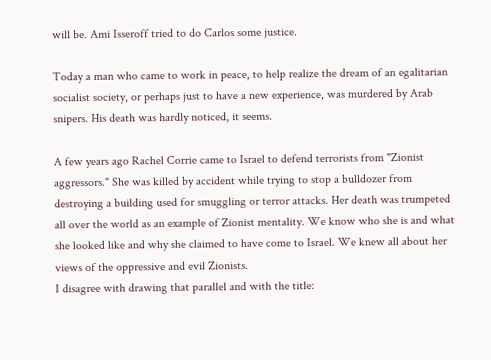will be. Ami Isseroff tried to do Carlos some justice.

Today a man who came to work in peace, to help realize the dream of an egalitarian socialist society, or perhaps just to have a new experience, was murdered by Arab snipers. His death was hardly noticed, it seems.

A few years ago Rachel Corrie came to Israel to defend terrorists from "Zionist aggressors." She was killed by accident while trying to stop a bulldozer from destroying a building used for smuggling or terror attacks. Her death was trumpeted all over the world as an example of Zionist mentality. We know who she is and what she looked like and why she claimed to have come to Israel. We knew all about her views of the oppressive and evil Zionists.
I disagree with drawing that parallel and with the title: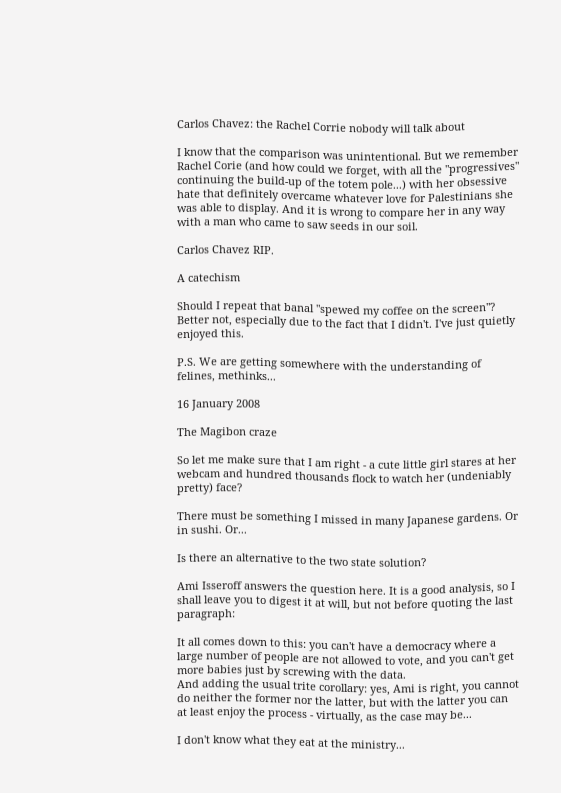Carlos Chavez: the Rachel Corrie nobody will talk about

I know that the comparison was unintentional. But we remember Rachel Corie (and how could we forget, with all the "progressives" continuing the build-up of the totem pole...) with her obsessive hate that definitely overcame whatever love for Palestinians she was able to display. And it is wrong to compare her in any way with a man who came to saw seeds in our soil.

Carlos Chavez RIP.

A catechism

Should I repeat that banal "spewed my coffee on the screen"? Better not, especially due to the fact that I didn't. I've just quietly enjoyed this.

P.S. We are getting somewhere with the understanding of felines, methinks...

16 January 2008

The Magibon craze

So let me make sure that I am right - a cute little girl stares at her webcam and hundred thousands flock to watch her (undeniably pretty) face?

There must be something I missed in many Japanese gardens. Or in sushi. Or...

Is there an alternative to the two state solution?

Ami Isseroff answers the question here. It is a good analysis, so I shall leave you to digest it at will, but not before quoting the last paragraph:

It all comes down to this: you can't have a democracy where a large number of people are not allowed to vote, and you can't get more babies just by screwing with the data.
And adding the usual trite corollary: yes, Ami is right, you cannot do neither the former nor the latter, but with the latter you can at least enjoy the process - virtually, as the case may be...

I don't know what they eat at the ministry...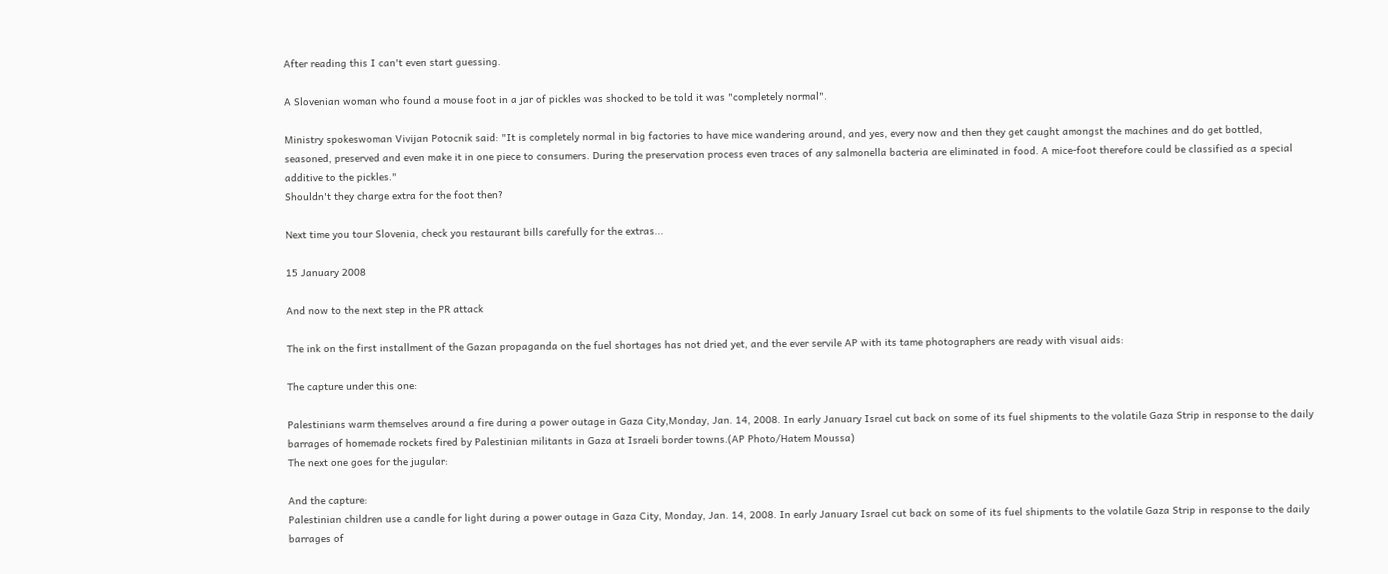After reading this I can't even start guessing.

A Slovenian woman who found a mouse foot in a jar of pickles was shocked to be told it was "completely normal".

Ministry spokeswoman Vivijan Potocnik said: "It is completely normal in big factories to have mice wandering around, and yes, every now and then they get caught amongst the machines and do get bottled, seasoned, preserved and even make it in one piece to consumers. During the preservation process even traces of any salmonella bacteria are eliminated in food. A mice-foot therefore could be classified as a special additive to the pickles."
Shouldn't they charge extra for the foot then?

Next time you tour Slovenia, check you restaurant bills carefully for the extras...

15 January 2008

And now to the next step in the PR attack

The ink on the first installment of the Gazan propaganda on the fuel shortages has not dried yet, and the ever servile AP with its tame photographers are ready with visual aids:

The capture under this one:

Palestinians warm themselves around a fire during a power outage in Gaza City,Monday, Jan. 14, 2008. In early January Israel cut back on some of its fuel shipments to the volatile Gaza Strip in response to the daily barrages of homemade rockets fired by Palestinian militants in Gaza at Israeli border towns.(AP Photo/Hatem Moussa)
The next one goes for the jugular:

And the capture:
Palestinian children use a candle for light during a power outage in Gaza City, Monday, Jan. 14, 2008. In early January Israel cut back on some of its fuel shipments to the volatile Gaza Strip in response to the daily barrages of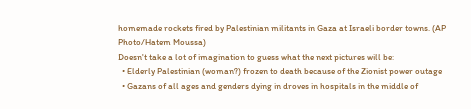homemade rockets fired by Palestinian militants in Gaza at Israeli border towns. (AP Photo/Hatem Moussa)
Doesn't take a lot of imagination to guess what the next pictures will be:
  • Elderly Palestinian (woman?) frozen to death because of the Zionist power outage
  • Gazans of all ages and genders dying in droves in hospitals in the middle of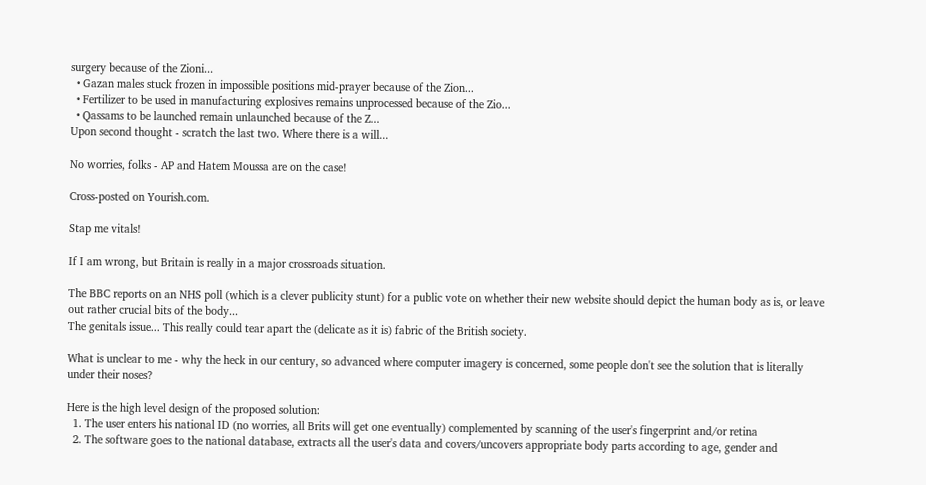surgery because of the Zioni...
  • Gazan males stuck frozen in impossible positions mid-prayer because of the Zion...
  • Fertilizer to be used in manufacturing explosives remains unprocessed because of the Zio...
  • Qassams to be launched remain unlaunched because of the Z...
Upon second thought - scratch the last two. Where there is a will...

No worries, folks - AP and Hatem Moussa are on the case!

Cross-posted on Yourish.com.

Stap me vitals!

If I am wrong, but Britain is really in a major crossroads situation.

The BBC reports on an NHS poll (which is a clever publicity stunt) for a public vote on whether their new website should depict the human body as is, or leave out rather crucial bits of the body...
The genitals issue... This really could tear apart the (delicate as it is) fabric of the British society.

What is unclear to me - why the heck in our century, so advanced where computer imagery is concerned, some people don't see the solution that is literally under their noses?

Here is the high level design of the proposed solution:
  1. The user enters his national ID (no worries, all Brits will get one eventually) complemented by scanning of the user's fingerprint and/or retina
  2. The software goes to the national database, extracts all the user's data and covers/uncovers appropriate body parts according to age, gender and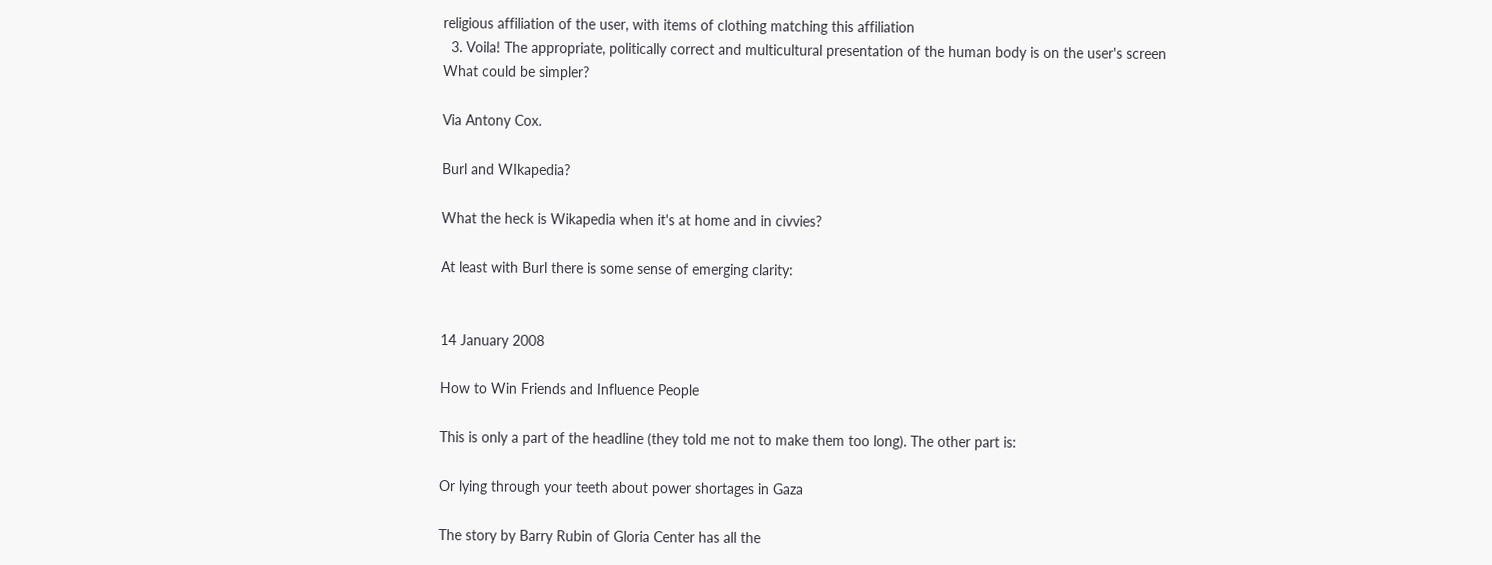religious affiliation of the user, with items of clothing matching this affiliation
  3. Voila! The appropriate, politically correct and multicultural presentation of the human body is on the user's screen
What could be simpler?

Via Antony Cox.

Burl and WIkapedia?

What the heck is Wikapedia when it's at home and in civvies?

At least with Burl there is some sense of emerging clarity:


14 January 2008

How to Win Friends and Influence People

This is only a part of the headline (they told me not to make them too long). The other part is:

Or lying through your teeth about power shortages in Gaza

The story by Barry Rubin of Gloria Center has all the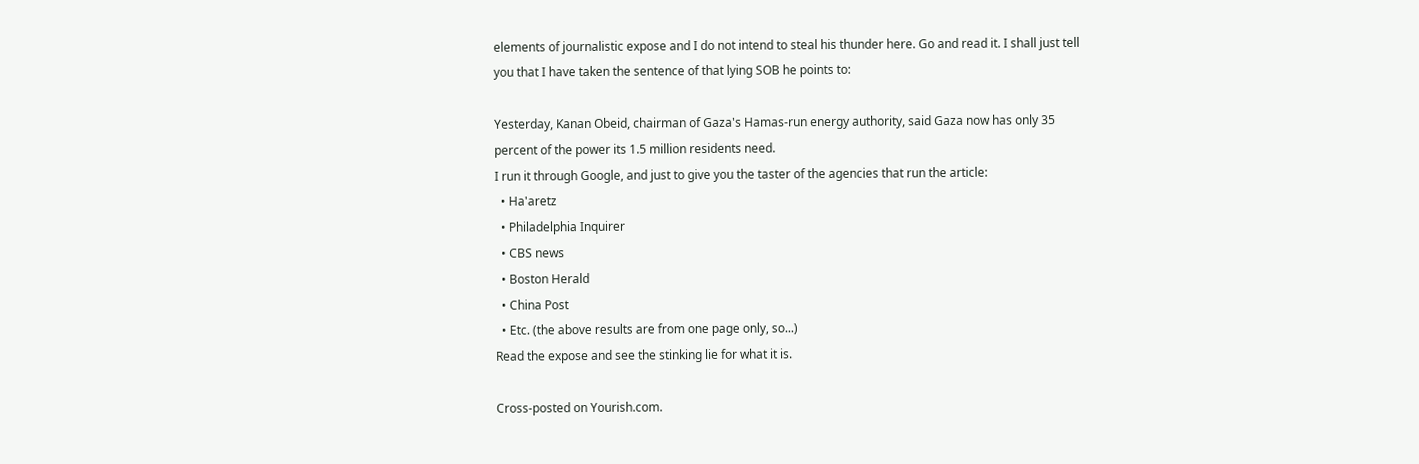elements of journalistic expose and I do not intend to steal his thunder here. Go and read it. I shall just tell you that I have taken the sentence of that lying SOB he points to:

Yesterday, Kanan Obeid, chairman of Gaza's Hamas-run energy authority, said Gaza now has only 35 percent of the power its 1.5 million residents need.
I run it through Google, and just to give you the taster of the agencies that run the article:
  • Ha'aretz
  • Philadelphia Inquirer
  • CBS news
  • Boston Herald
  • China Post
  • Etc. (the above results are from one page only, so...)
Read the expose and see the stinking lie for what it is.

Cross-posted on Yourish.com.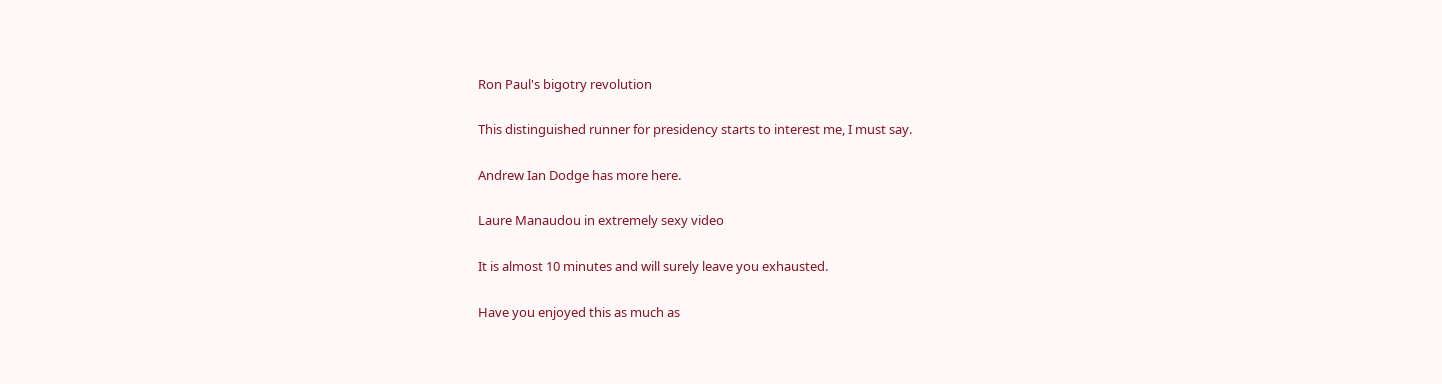Ron Paul's bigotry revolution

This distinguished runner for presidency starts to interest me, I must say.

Andrew Ian Dodge has more here.

Laure Manaudou in extremely sexy video

It is almost 10 minutes and will surely leave you exhausted.

Have you enjoyed this as much as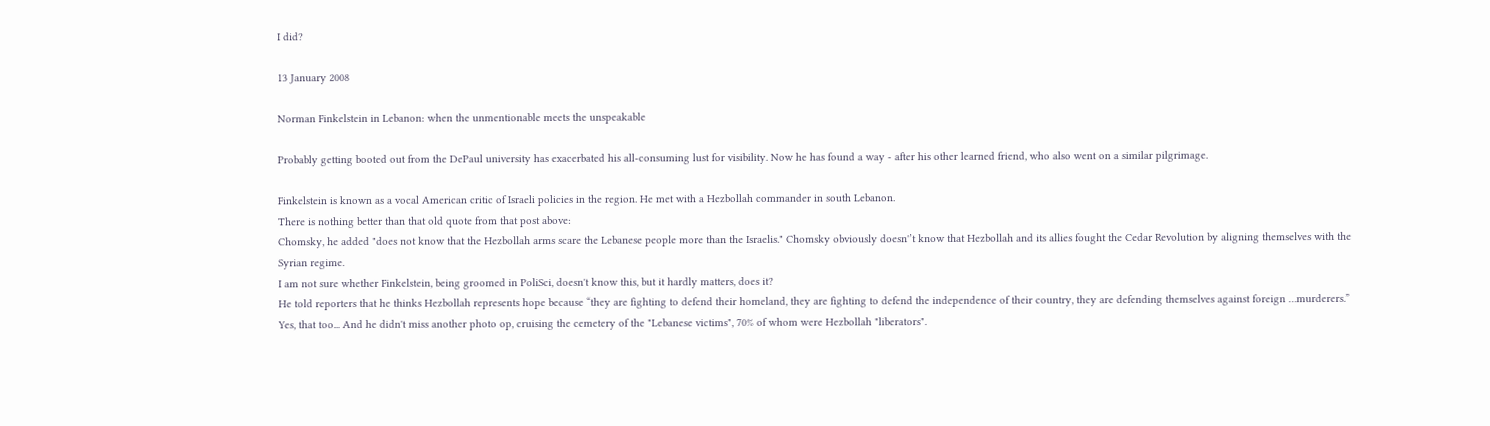I did?

13 January 2008

Norman Finkelstein in Lebanon: when the unmentionable meets the unspeakable

Probably getting booted out from the DePaul university has exacerbated his all-consuming lust for visibility. Now he has found a way - after his other learned friend, who also went on a similar pilgrimage.

Finkelstein is known as a vocal American critic of Israeli policies in the region. He met with a Hezbollah commander in south Lebanon.
There is nothing better than that old quote from that post above:
Chomsky, he added "does not know that the Hezbollah arms scare the Lebanese people more than the Israelis." Chomsky obviously doesn'’t know that Hezbollah and its allies fought the Cedar Revolution by aligning themselves with the Syrian regime.
I am not sure whether Finkelstein, being groomed in PoliSci, doesn't know this, but it hardly matters, does it?
He told reporters that he thinks Hezbollah represents hope because “they are fighting to defend their homeland, they are fighting to defend the independence of their country, they are defending themselves against foreign …murderers.”
Yes, that too... And he didn't miss another photo op, cruising the cemetery of the "Lebanese victims", 70% of whom were Hezbollah "liberators".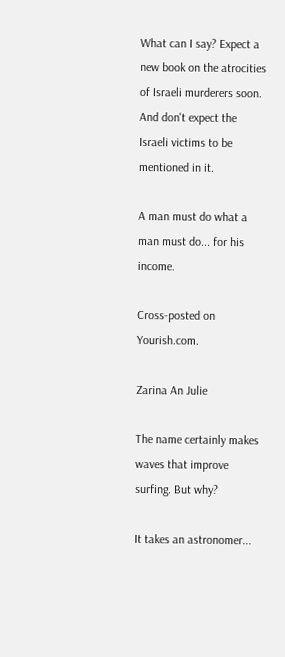What can I say? Expect a new book on the atrocities of Israeli murderers soon. And don't expect the Israeli victims to be mentioned in it.

A man must do what a man must do... for his income.

Cross-posted on Yourish.com.

Zarina An Julie

The name certainly makes waves that improve surfing. But why?

It takes an astronomer...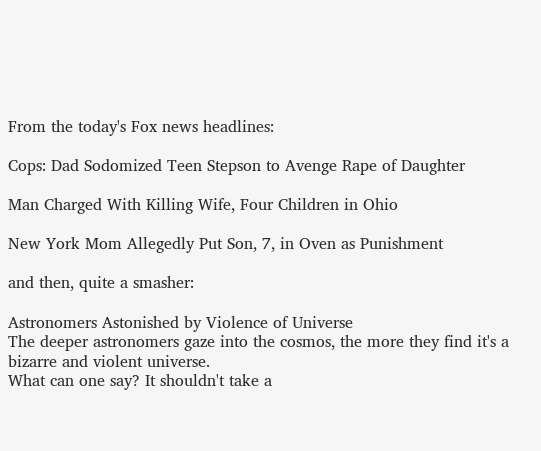From the today's Fox news headlines:

Cops: Dad Sodomized Teen Stepson to Avenge Rape of Daughter

Man Charged With Killing Wife, Four Children in Ohio

New York Mom Allegedly Put Son, 7, in Oven as Punishment

and then, quite a smasher:

Astronomers Astonished by Violence of Universe
The deeper astronomers gaze into the cosmos, the more they find it's a bizarre and violent universe.
What can one say? It shouldn't take a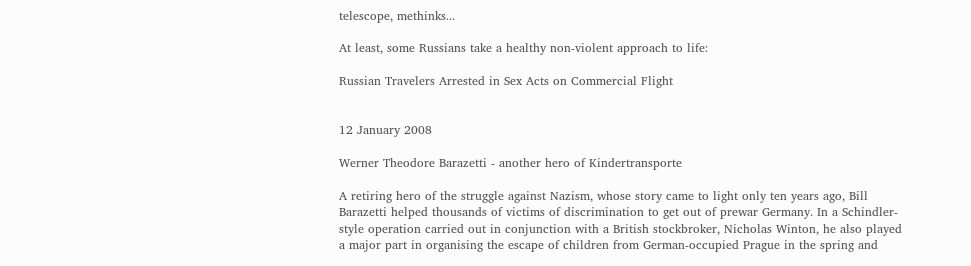telescope, methinks...

At least, some Russians take a healthy non-violent approach to life:

Russian Travelers Arrested in Sex Acts on Commercial Flight


12 January 2008

Werner Theodore Barazetti - another hero of Kindertransporte

A retiring hero of the struggle against Nazism, whose story came to light only ten years ago, Bill Barazetti helped thousands of victims of discrimination to get out of prewar Germany. In a Schindler-style operation carried out in conjunction with a British stockbroker, Nicholas Winton, he also played a major part in organising the escape of children from German-occupied Prague in the spring and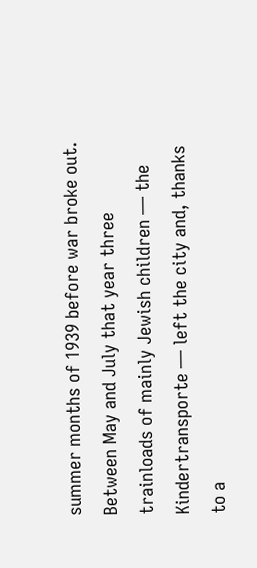summer months of 1939 before war broke out. Between May and July that year three trainloads of mainly Jewish children — the Kindertransporte — left the city and, thanks to a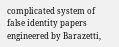complicated system of false identity papers engineered by Barazetti,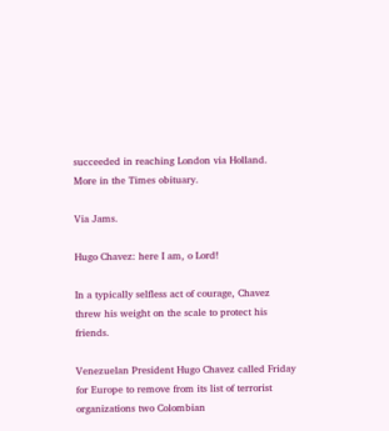succeeded in reaching London via Holland.
More in the Times obituary.

Via Jams.

Hugo Chavez: here I am, o Lord!

In a typically selfless act of courage, Chavez threw his weight on the scale to protect his friends.

Venezuelan President Hugo Chavez called Friday for Europe to remove from its list of terrorist organizations two Colombian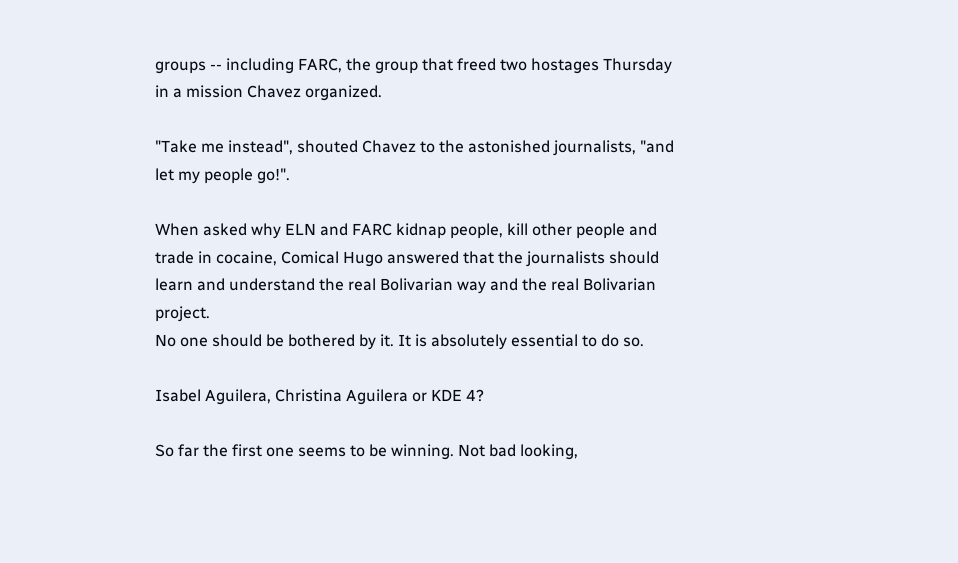groups -- including FARC, the group that freed two hostages Thursday in a mission Chavez organized.

"Take me instead", shouted Chavez to the astonished journalists, "and let my people go!".

When asked why ELN and FARC kidnap people, kill other people and trade in cocaine, Comical Hugo answered that the journalists should learn and understand the real Bolivarian way and the real Bolivarian project.
No one should be bothered by it. It is absolutely essential to do so.

Isabel Aguilera, Christina Aguilera or KDE 4?

So far the first one seems to be winning. Not bad looking,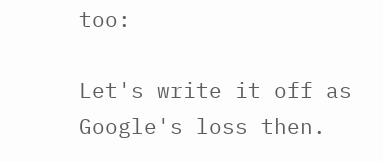too:

Let's write it off as Google's loss then.